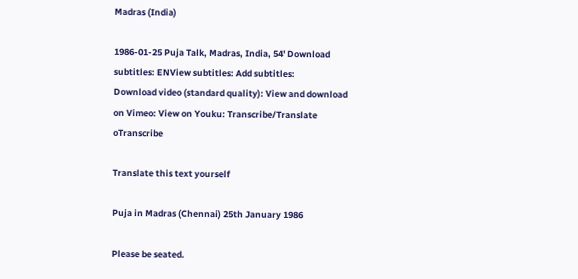Madras (India)

1986-01-25 Puja Talk, Madras, India, 54' Download subtitles: ENView subtitles: Add subtitles:
Download video (standard quality): View and download on Vimeo: View on Youku: Transcribe/Translate oTranscribe

Translate this text yourself

Puja in Madras (Chennai) 25th January 1986

Please be seated.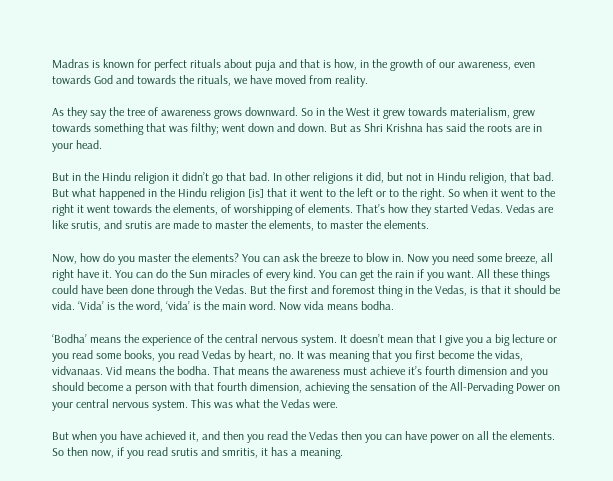Madras is known for perfect rituals about puja and that is how, in the growth of our awareness, even towards God and towards the rituals, we have moved from reality.

As they say the tree of awareness grows downward. So in the West it grew towards materialism, grew towards something that was filthy; went down and down. But as Shri Krishna has said the roots are in your head.

But in the Hindu religion it didn’t go that bad. In other religions it did, but not in Hindu religion, that bad. But what happened in the Hindu religion [is] that it went to the left or to the right. So when it went to the right it went towards the elements, of worshipping of elements. That’s how they started Vedas. Vedas are like srutis, and srutis are made to master the elements, to master the elements.

Now, how do you master the elements? You can ask the breeze to blow in. Now you need some breeze, all right have it. You can do the Sun miracles of every kind. You can get the rain if you want. All these things could have been done through the Vedas. But the first and foremost thing in the Vedas, is that it should be vida. ‘Vida’ is the word, ‘vida’ is the main word. Now vida means bodha.

‘Bodha’ means the experience of the central nervous system. It doesn’t mean that I give you a big lecture or you read some books, you read Vedas by heart, no. It was meaning that you first become the vidas, vidvanaas. Vid means the bodha. That means the awareness must achieve it’s fourth dimension and you should become a person with that fourth dimension, achieving the sensation of the All-Pervading Power on your central nervous system. This was what the Vedas were.

But when you have achieved it, and then you read the Vedas then you can have power on all the elements. So then now, if you read srutis and smritis, it has a meaning.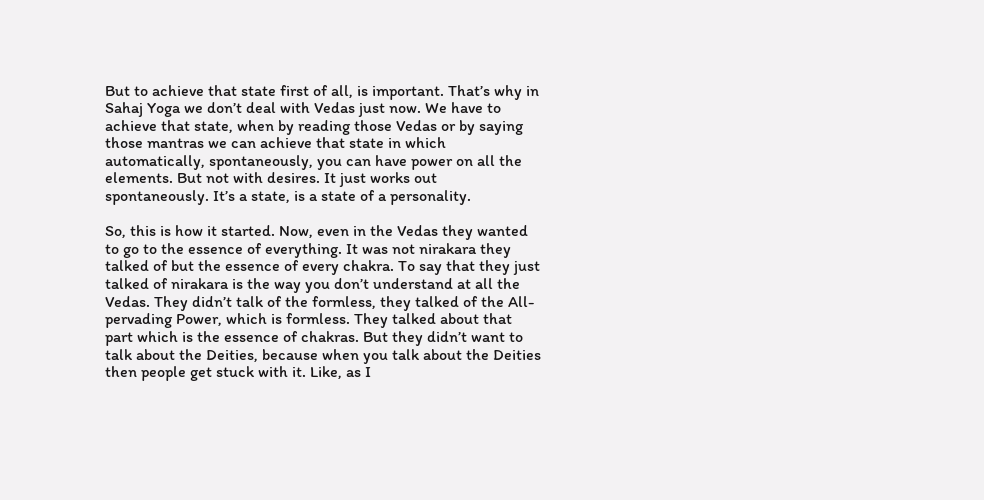But to achieve that state first of all, is important. That’s why in Sahaj Yoga we don’t deal with Vedas just now. We have to achieve that state, when by reading those Vedas or by saying those mantras we can achieve that state in which automatically, spontaneously, you can have power on all the elements. But not with desires. It just works out spontaneously. It’s a state, is a state of a personality.

So, this is how it started. Now, even in the Vedas they wanted to go to the essence of everything. It was not nirakara they talked of but the essence of every chakra. To say that they just talked of nirakara is the way you don’t understand at all the Vedas. They didn’t talk of the formless, they talked of the All-pervading Power, which is formless. They talked about that part which is the essence of chakras. But they didn’t want to talk about the Deities, because when you talk about the Deities then people get stuck with it. Like, as I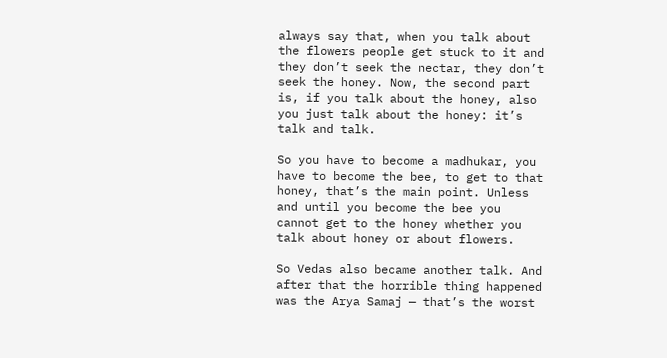always say that, when you talk about the flowers people get stuck to it and they don’t seek the nectar, they don’t seek the honey. Now, the second part is, if you talk about the honey, also you just talk about the honey: it’s talk and talk.

So you have to become a madhukar, you have to become the bee, to get to that honey, that’s the main point. Unless and until you become the bee you cannot get to the honey whether you talk about honey or about flowers.

So Vedas also became another talk. And after that the horrible thing happened was the Arya Samaj — that’s the worst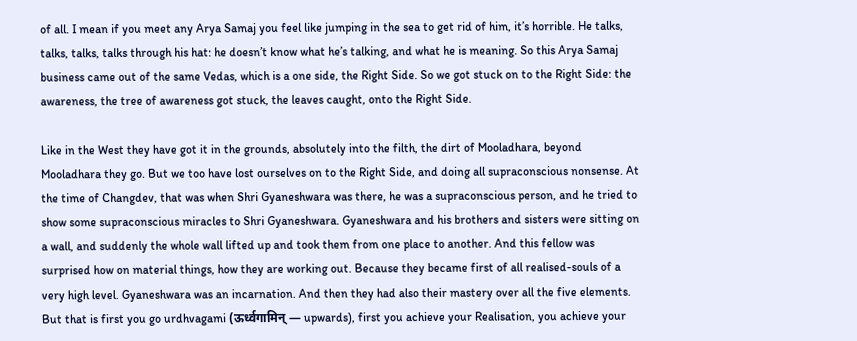of all. I mean if you meet any Arya Samaj you feel like jumping in the sea to get rid of him, it’s horrible. He talks, talks, talks, talks through his hat: he doesn’t know what he’s talking, and what he is meaning. So this Arya Samaj business came out of the same Vedas, which is a one side, the Right Side. So we got stuck on to the Right Side: the awareness, the tree of awareness got stuck, the leaves caught, onto the Right Side.

Like in the West they have got it in the grounds, absolutely into the filth, the dirt of Mooladhara, beyond Mooladhara they go. But we too have lost ourselves on to the Right Side, and doing all supraconscious nonsense. At the time of Changdev, that was when Shri Gyaneshwara was there, he was a supraconscious person, and he tried to show some supraconscious miracles to Shri Gyaneshwara. Gyaneshwara and his brothers and sisters were sitting on a wall, and suddenly the whole wall lifted up and took them from one place to another. And this fellow was surprised how on material things, how they are working out. Because they became first of all realised-souls of a very high level. Gyaneshwara was an incarnation. And then they had also their mastery over all the five elements. But that is first you go urdhvagami (ऊर्ध्वगामिन् — upwards), first you achieve your Realisation, you achieve your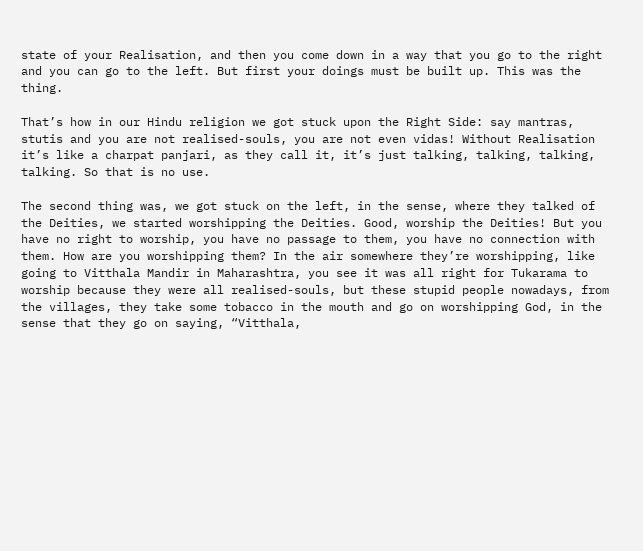state of your Realisation, and then you come down in a way that you go to the right and you can go to the left. But first your doings must be built up. This was the thing.

That’s how in our Hindu religion we got stuck upon the Right Side: say mantras, stutis and you are not realised-souls, you are not even vidas! Without Realisation it’s like a charpat panjari, as they call it, it’s just talking, talking, talking, talking. So that is no use.

The second thing was, we got stuck on the left, in the sense, where they talked of the Deities, we started worshipping the Deities. Good, worship the Deities! But you have no right to worship, you have no passage to them, you have no connection with them. How are you worshipping them? In the air somewhere they’re worshipping, like going to Vitthala Mandir in Maharashtra, you see it was all right for Tukarama to worship because they were all realised-souls, but these stupid people nowadays, from the villages, they take some tobacco in the mouth and go on worshipping God, in the sense that they go on saying, “Vitthala,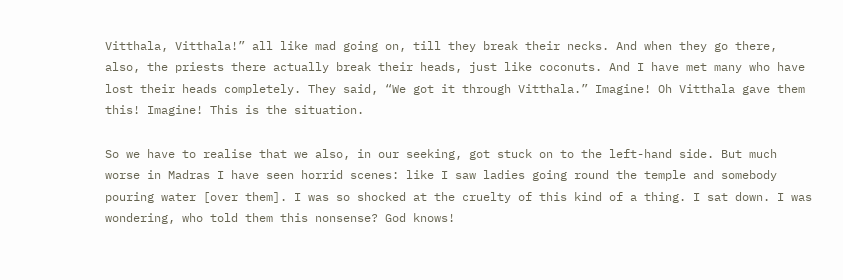Vitthala, Vitthala!” all like mad going on, till they break their necks. And when they go there, also, the priests there actually break their heads, just like coconuts. And I have met many who have lost their heads completely. They said, “We got it through Vitthala.” Imagine! Oh Vitthala gave them this! Imagine! This is the situation.

So we have to realise that we also, in our seeking, got stuck on to the left-hand side. But much worse in Madras I have seen horrid scenes: like I saw ladies going round the temple and somebody pouring water [over them]. I was so shocked at the cruelty of this kind of a thing. I sat down. I was wondering, who told them this nonsense? God knows!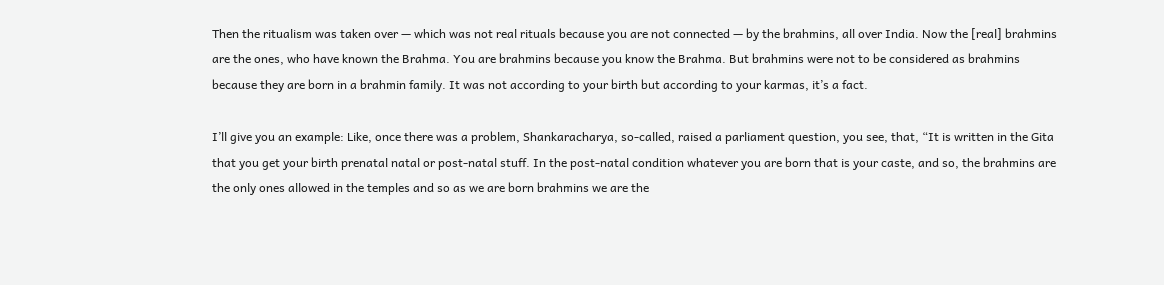Then the ritualism was taken over — which was not real rituals because you are not connected — by the brahmins, all over India. Now the [real] brahmins are the ones, who have known the Brahma. You are brahmins because you know the Brahma. But brahmins were not to be considered as brahmins because they are born in a brahmin family. It was not according to your birth but according to your karmas, it’s a fact.

I’ll give you an example: Like, once there was a problem, Shankaracharya, so-called, raised a parliament question, you see, that, “It is written in the Gita that you get your birth prenatal natal or post-natal stuff. In the post-natal condition whatever you are born that is your caste, and so, the brahmins are the only ones allowed in the temples and so as we are born brahmins we are the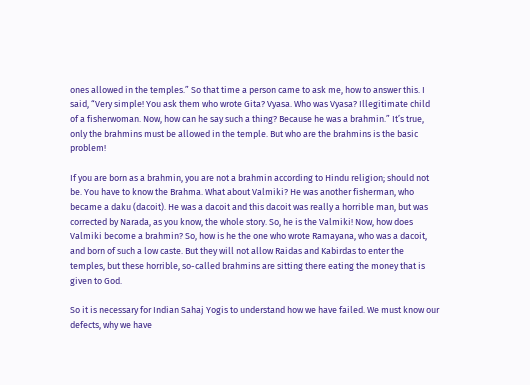ones allowed in the temples.” So that time a person came to ask me, how to answer this. I said, “Very simple! You ask them who wrote Gita? Vyasa. Who was Vyasa? Illegitimate child of a fisherwoman. Now, how can he say such a thing? Because he was a brahmin.” It’s true, only the brahmins must be allowed in the temple. But who are the brahmins is the basic problem!

If you are born as a brahmin, you are not a brahmin according to Hindu religion; should not be. You have to know the Brahma. What about Valmiki? He was another fisherman, who became a daku (dacoit). He was a dacoit and this dacoit was really a horrible man, but was corrected by Narada, as you know, the whole story. So, he is the Valmiki! Now, how does Valmiki become a brahmin? So, how is he the one who wrote Ramayana, who was a dacoit, and born of such a low caste. But they will not allow Raidas and Kabirdas to enter the temples, but these horrible, so-called brahmins are sitting there eating the money that is given to God.

So it is necessary for Indian Sahaj Yogis to understand how we have failed. We must know our defects, why we have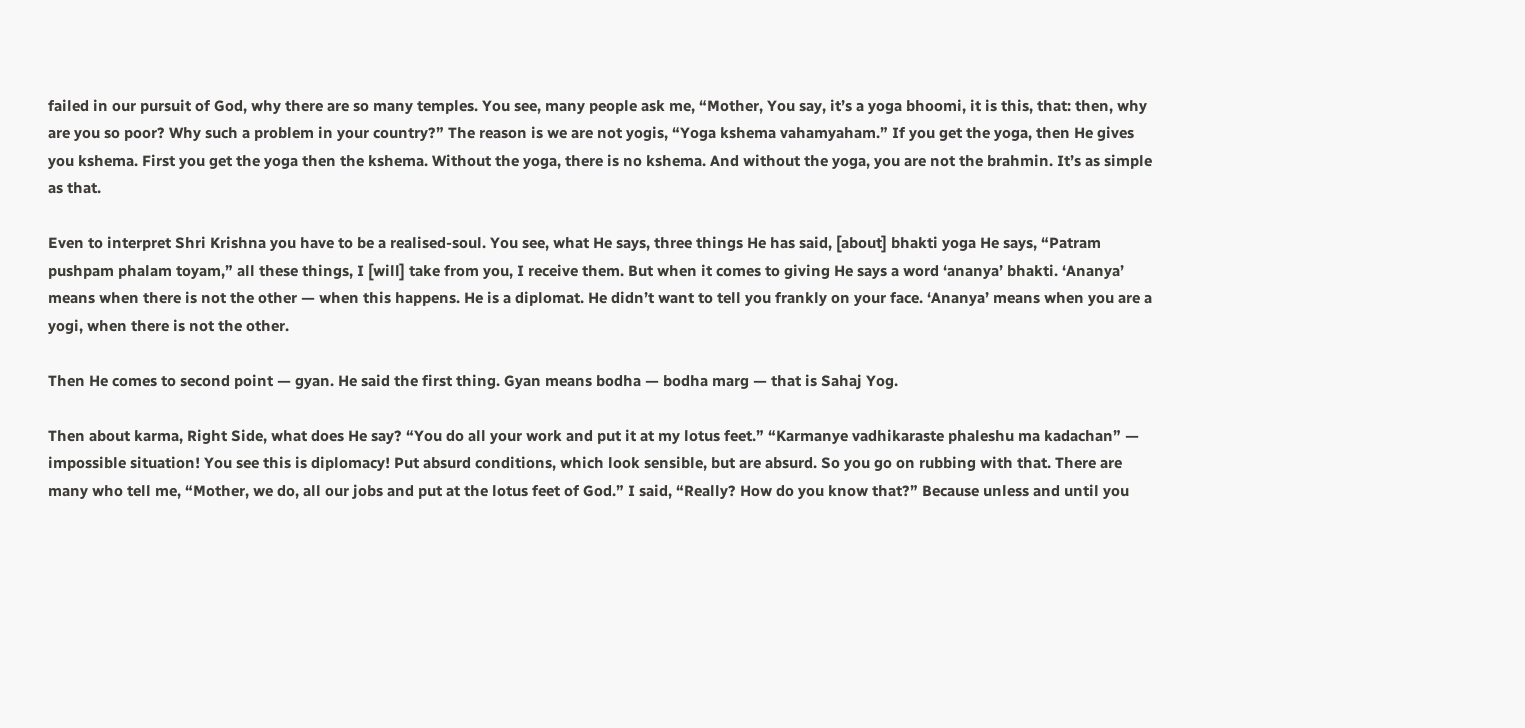failed in our pursuit of God, why there are so many temples. You see, many people ask me, “Mother, You say, it’s a yoga bhoomi, it is this, that: then, why are you so poor? Why such a problem in your country?” The reason is we are not yogis, “Yoga kshema vahamyaham.” If you get the yoga, then He gives you kshema. First you get the yoga then the kshema. Without the yoga, there is no kshema. And without the yoga, you are not the brahmin. It’s as simple as that.

Even to interpret Shri Krishna you have to be a realised-soul. You see, what He says, three things He has said, [about] bhakti yoga He says, “Patram pushpam phalam toyam,” all these things, I [will] take from you, I receive them. But when it comes to giving He says a word ‘ananya’ bhakti. ‘Ananya’ means when there is not the other — when this happens. He is a diplomat. He didn’t want to tell you frankly on your face. ‘Ananya’ means when you are a yogi, when there is not the other.

Then He comes to second point — gyan. He said the first thing. Gyan means bodha — bodha marg — that is Sahaj Yog.

Then about karma, Right Side, what does He say? “You do all your work and put it at my lotus feet.” “Karmanye vadhikaraste phaleshu ma kadachan” — impossible situation! You see this is diplomacy! Put absurd conditions, which look sensible, but are absurd. So you go on rubbing with that. There are many who tell me, “Mother, we do, all our jobs and put at the lotus feet of God.” I said, “Really? How do you know that?” Because unless and until you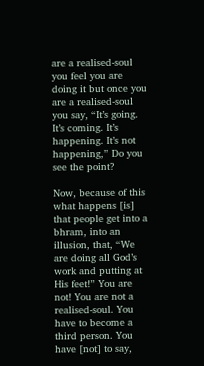are a realised-soul you feel you are doing it but once you are a realised-soul you say, “It’s going. It’s coming. It’s happening. It’s not happening,” Do you see the point?

Now, because of this what happens [is] that people get into a bhram, into an illusion, that, “We are doing all God’s work and putting at His feet!” You are not! You are not a realised-soul. You have to become a third person. You have [not] to say,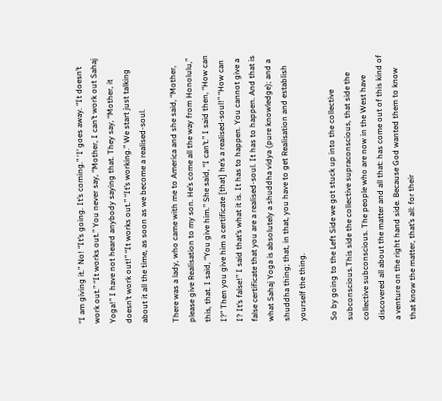“I am giving it.” No! “It’s going. It’s coming.” ‘I’ goes away. “It doesn’t work out.” “It works out.” You never say, “Mother, I can’t work out Sahaj Yoga!” I have not heard anybody saying that. They say, “Mother, it doesn’t work out!” “It works out.” “It’s working.” We start just talking about it all the time, as soon as we become a realised-soul.

There was a lady, who came with me to America and she said, “Mother, please give Realisation to my son. He’s come all the way from Honolulu,” this, that. I said, “You give him.” She said, “I can’t.” I said then, “How can I?” Then you give him a certificate [that] he’s a realised-soul!” “How can I? It’s false!” I said that’s what it is. It has to happen. You cannot give a false certificate that you are a realised-soul. It has to happen. And that is what Sahaj Yoga is absolutely a shuddha vidya (pure knowledge); and a shuddha thing; that, in that, you have to get Realisation and establish yourself the thing.

So by going to the Left Side we got stuck up into the collective subconscious.This side the collective supraconscious, that side the collective subconscious. The people who are now in the West have discovered all about the matter and all that: has come out of this kind of a venture on the right hand side. Because God wanted them to know that know the matter, that’s all: for their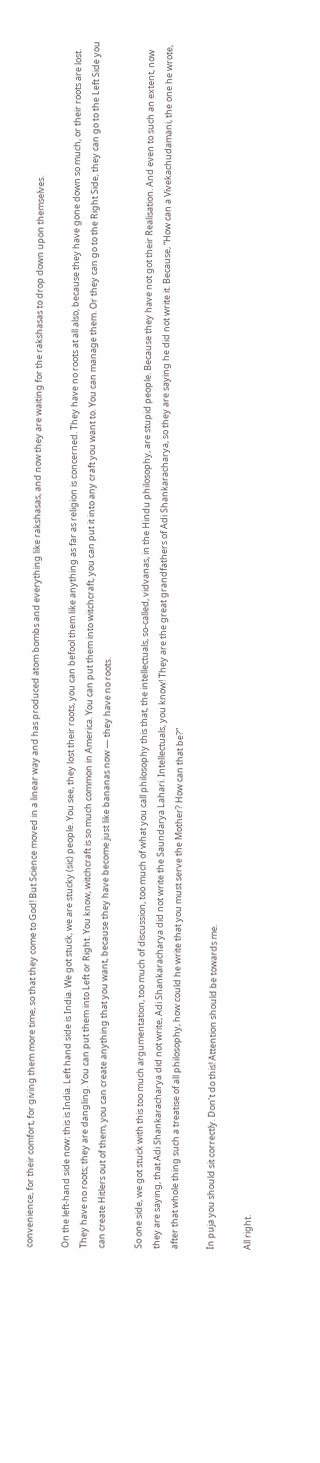convenience, for their comfort, for giving them more time, so that they come to God! But Science moved in a linear way and has produced atom bombs and everything like rakshasas, and now they are waiting for the rakshasas to drop down upon themselves.

On the left-hand side now: this is India. Left hand side is India. We got stuck, we are stucky (sic) people. You see, they lost their roots, you can befool them like anything as far as religion is concerned. They have no roots at all also, because they have gone down so much, or their roots are lost. They have no roots; they are dangling. You can put them into Left or Right. You know, witchcraft is so much common in America. You can put them into witchcraft, you can put it into any craft you want to. You can manage them. Or they can go to the Right Side, they can go to the Left Side you can create Hitlers out of them, you can create anything that you want, because they have become just like bananas now — they have no roots.

So one side, we got stuck with this too much argumentation, too much of discussion, too much of what you call philosophy this that, the intellectuals, so-called, vidvanas, in the Hindu philosophy, are stupid people. Because they have not got their Realisation. And even to such an extent, now they are saying, that Adi Shankaracharya did not write, Adi Shankaracharya did not write the Saundarya Lahari. Intellectuals, you know! They are the great grandfathers of Adi Shankaracharya, so they are saying he did not write it. Because, “How can a Vivekachudamani, the one he wrote, after that whole thing such a treatise of all philosophy, how could he write that you must serve the Mother? How can that be?”

In puja you should sit correctly. Don’t do this! Attention should be towards me.

All right.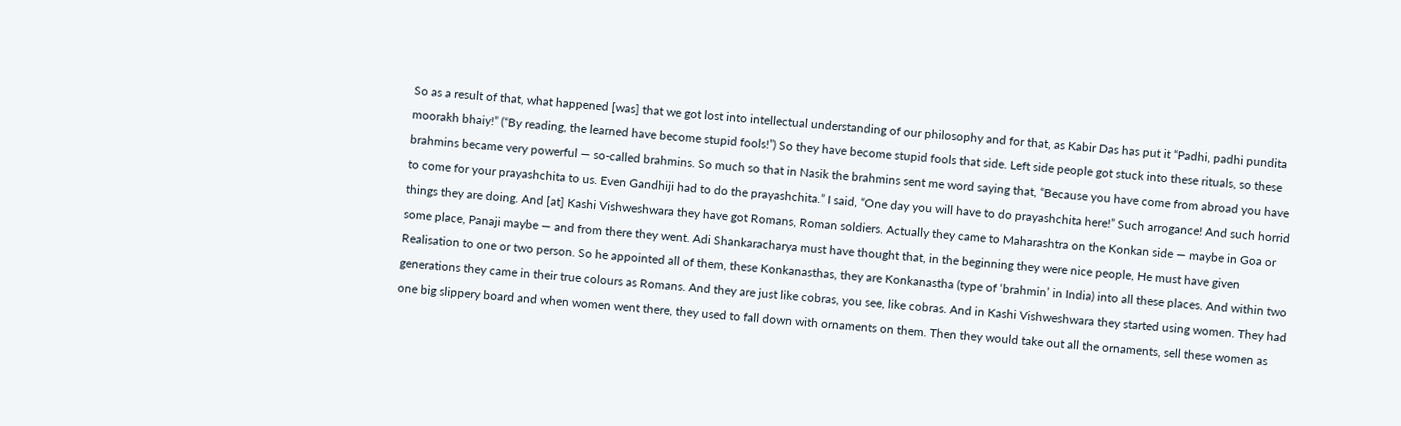So as a result of that, what happened [was] that we got lost into intellectual understanding of our philosophy and for that, as Kabir Das has put it “Padhi, padhi pundita moorakh bhaiy!” (“By reading, the learned have become stupid fools!”) So they have become stupid fools that side. Left side people got stuck into these rituals, so these brahmins became very powerful — so-called brahmins. So much so that in Nasik the brahmins sent me word saying that, “Because you have come from abroad you have to come for your prayashchita to us. Even Gandhiji had to do the prayashchita.” I said, “One day you will have to do prayashchita here!” Such arrogance! And such horrid things they are doing. And [at] Kashi Vishweshwara they have got Romans, Roman soldiers. Actually they came to Maharashtra on the Konkan side — maybe in Goa or some place, Panaji maybe — and from there they went. Adi Shankaracharya must have thought that, in the beginning they were nice people, He must have given Realisation to one or two person. So he appointed all of them, these Konkanasthas, they are Konkanastha (type of ‘brahmin’ in India) into all these places. And within two generations they came in their true colours as Romans. And they are just like cobras, you see, like cobras. And in Kashi Vishweshwara they started using women. They had one big slippery board and when women went there, they used to fall down with ornaments on them. Then they would take out all the ornaments, sell these women as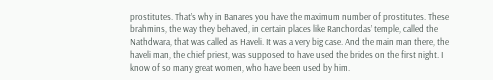prostitutes. That’s why in Banares you have the maximum number of prostitutes. These brahmins, the way they behaved, in certain places like Ranchordas’ temple, called the Nathdwara, that was called as Haveli. It was a very big case. And the main man there, the haveli man, the chief priest, was supposed to have used the brides on the first night. I know of so many great women, who have been used by him.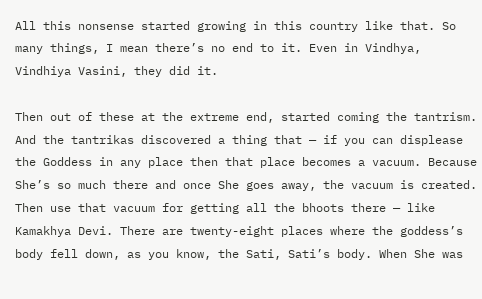All this nonsense started growing in this country like that. So many things, I mean there’s no end to it. Even in Vindhya, Vindhiya Vasini, they did it.

Then out of these at the extreme end, started coming the tantrism. And the tantrikas discovered a thing that — if you can displease the Goddess in any place then that place becomes a vacuum. Because She’s so much there and once She goes away, the vacuum is created. Then use that vacuum for getting all the bhoots there — like Kamakhya Devi. There are twenty-eight places where the goddess’s body fell down, as you know, the Sati, Sati’s body. When She was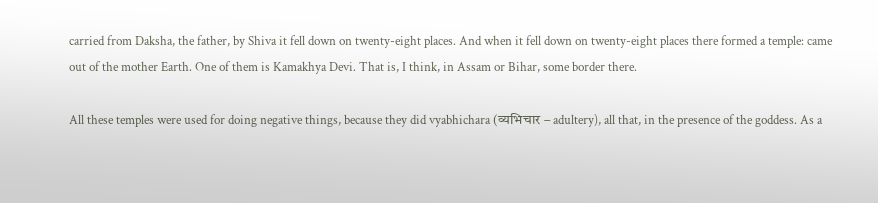carried from Daksha, the father, by Shiva it fell down on twenty-eight places. And when it fell down on twenty-eight places there formed a temple: came out of the mother Earth. One of them is Kamakhya Devi. That is, I think, in Assam or Bihar, some border there.

All these temples were used for doing negative things, because they did vyabhichara (व्यभिचार – adultery), all that, in the presence of the goddess. As a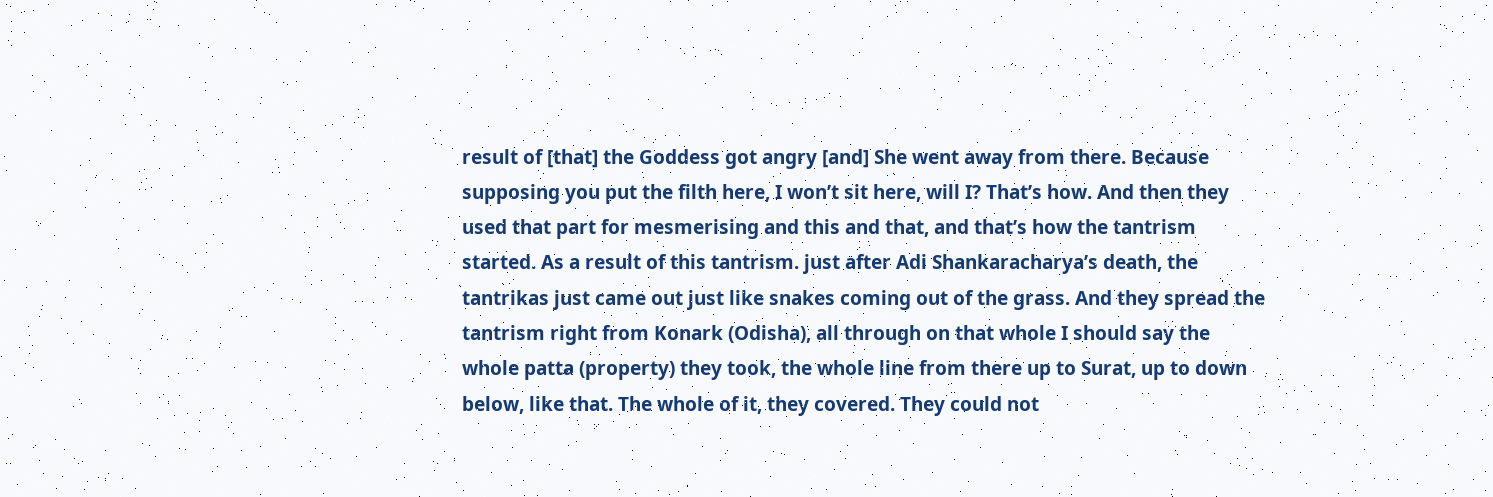result of [that] the Goddess got angry [and] She went away from there. Because supposing you put the filth here, I won’t sit here, will I? That’s how. And then they used that part for mesmerising and this and that, and that’s how the tantrism started. As a result of this tantrism. just after Adi Shankaracharya’s death, the tantrikas just came out just like snakes coming out of the grass. And they spread the tantrism right from Konark (Odisha), all through on that whole I should say the whole patta (property) they took, the whole line from there up to Surat, up to down below, like that. The whole of it, they covered. They could not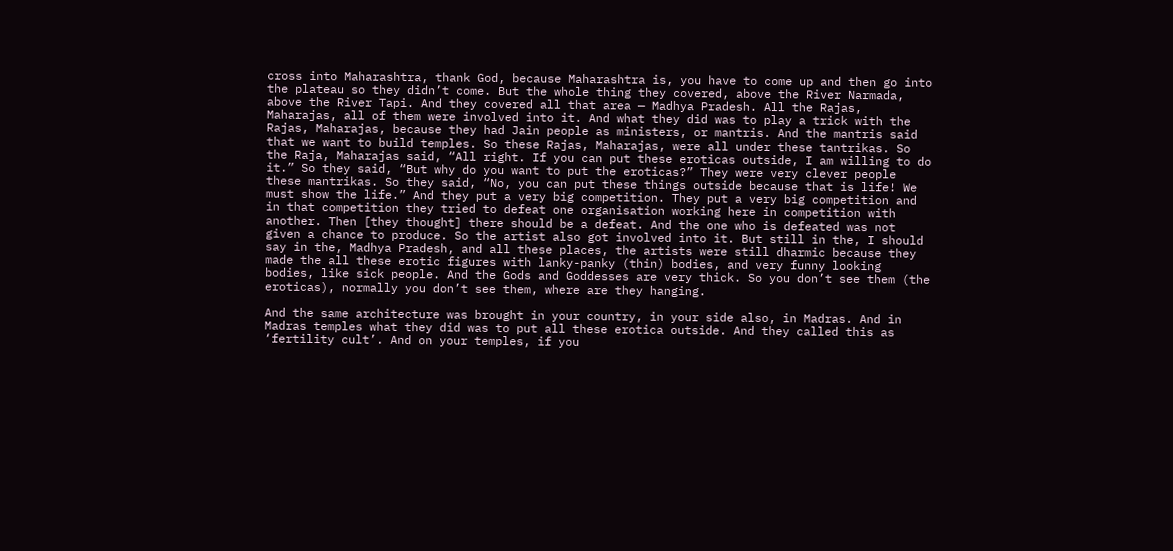cross into Maharashtra, thank God, because Maharashtra is, you have to come up and then go into the plateau so they didn’t come. But the whole thing they covered, above the River Narmada, above the River Tapi. And they covered all that area — Madhya Pradesh. All the Rajas, Maharajas, all of them were involved into it. And what they did was to play a trick with the Rajas, Maharajas, because they had Jain people as ministers, or mantris. And the mantris said that we want to build temples. So these Rajas, Maharajas, were all under these tantrikas. So the Raja, Maharajas said, “All right. If you can put these eroticas outside, I am willing to do it.” So they said, “But why do you want to put the eroticas?” They were very clever people these mantrikas. So they said, “No, you can put these things outside because that is life! We must show the life.” And they put a very big competition. They put a very big competition and in that competition they tried to defeat one organisation working here in competition with another. Then [they thought] there should be a defeat. And the one who is defeated was not given a chance to produce. So the artist also got involved into it. But still in the, I should say in the, Madhya Pradesh, and all these places, the artists were still dharmic because they made the all these erotic figures with lanky-panky (thin) bodies, and very funny looking bodies, like sick people. And the Gods and Goddesses are very thick. So you don’t see them (the eroticas), normally you don’t see them, where are they hanging.

And the same architecture was brought in your country, in your side also, in Madras. And in Madras temples what they did was to put all these erotica outside. And they called this as ‘fertility cult’. And on your temples, if you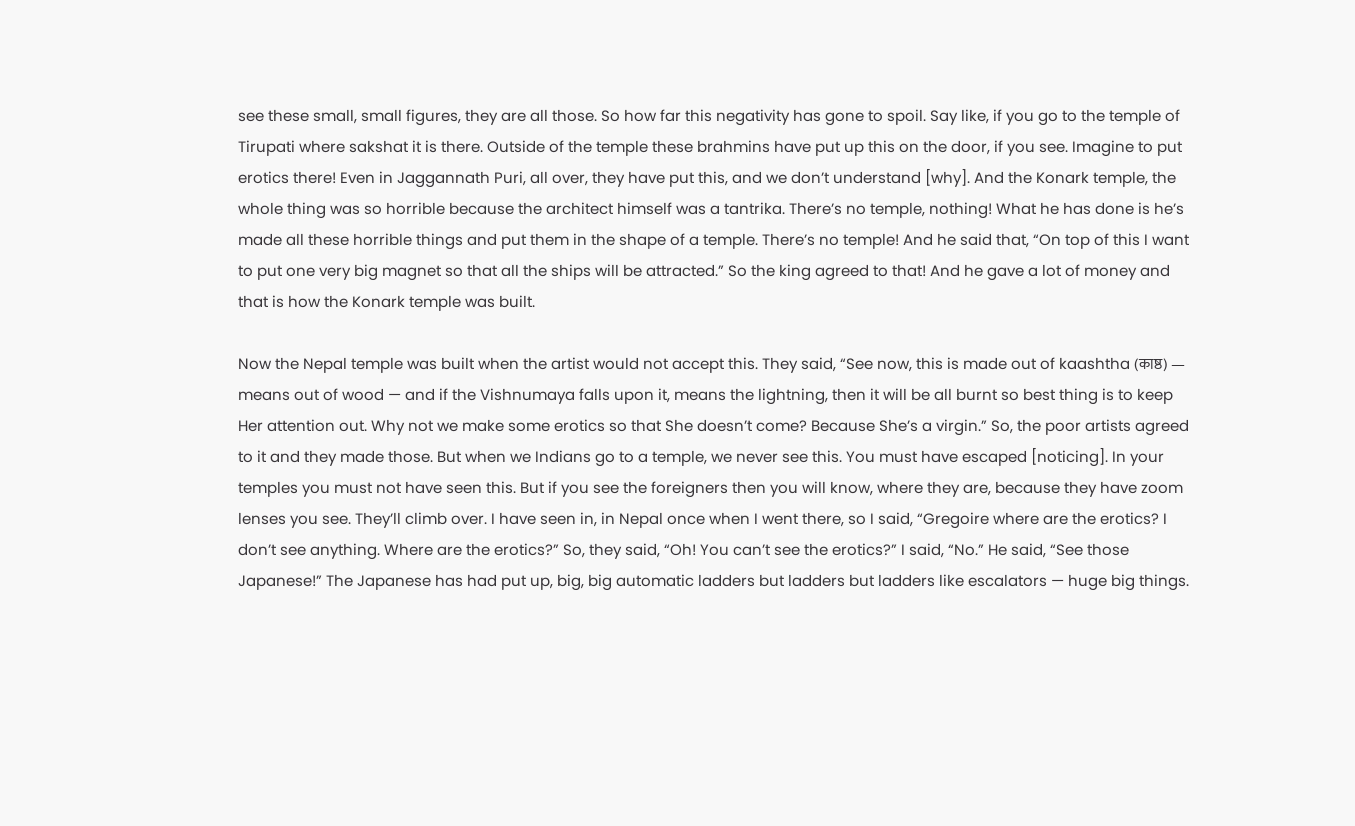see these small, small figures, they are all those. So how far this negativity has gone to spoil. Say like, if you go to the temple of Tirupati where sakshat it is there. Outside of the temple these brahmins have put up this on the door, if you see. Imagine to put erotics there! Even in Jaggannath Puri, all over, they have put this, and we don’t understand [why]. And the Konark temple, the whole thing was so horrible because the architect himself was a tantrika. There’s no temple, nothing! What he has done is he’s made all these horrible things and put them in the shape of a temple. There’s no temple! And he said that, “On top of this I want to put one very big magnet so that all the ships will be attracted.” So the king agreed to that! And he gave a lot of money and that is how the Konark temple was built.

Now the Nepal temple was built when the artist would not accept this. They said, “See now, this is made out of kaashtha (काष्ठ) — means out of wood — and if the Vishnumaya falls upon it, means the lightning, then it will be all burnt so best thing is to keep Her attention out. Why not we make some erotics so that She doesn’t come? Because She’s a virgin.” So, the poor artists agreed to it and they made those. But when we Indians go to a temple, we never see this. You must have escaped [noticing]. In your temples you must not have seen this. But if you see the foreigners then you will know, where they are, because they have zoom lenses you see. They’ll climb over. I have seen in, in Nepal once when I went there, so I said, “Gregoire where are the erotics? I don’t see anything. Where are the erotics?” So, they said, “Oh! You can’t see the erotics?” I said, “No.” He said, “See those Japanese!” The Japanese has had put up, big, big automatic ladders but ladders but ladders like escalators — huge big things.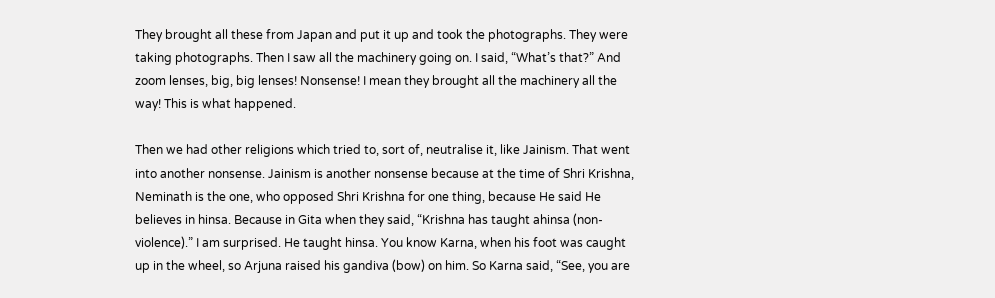They brought all these from Japan and put it up and took the photographs. They were taking photographs. Then I saw all the machinery going on. I said, “What’s that?” And zoom lenses, big, big lenses! Nonsense! I mean they brought all the machinery all the way! This is what happened.

Then we had other religions which tried to, sort of, neutralise it, like Jainism. That went into another nonsense. Jainism is another nonsense because at the time of Shri Krishna, Neminath is the one, who opposed Shri Krishna for one thing, because He said He believes in hinsa. Because in Gita when they said, “Krishna has taught ahinsa (non-violence).” I am surprised. He taught hinsa. You know Karna, when his foot was caught up in the wheel, so Arjuna raised his gandiva (bow) on him. So Karna said, “See, you are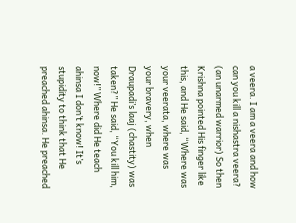a veera. I am a veera and how can you kill a nishastra veera? (an unarmed warrior) So then Krishna pointed His finger like this, and He said, “Where was your veerata, where was your bravery, when Draupadi’s laaj (chastity) was taken?” He said, “You kill him, now!” Where did He teach ahinsa I don’t know! It’s stupidity to think that He preached ahinsa. He preached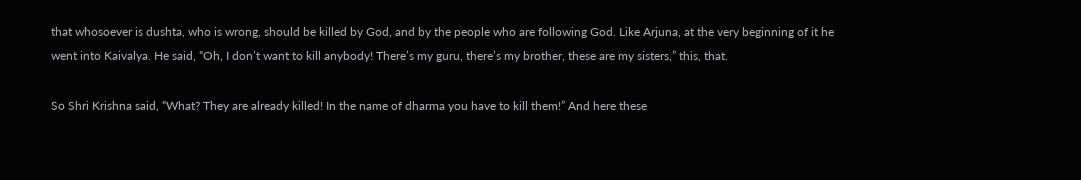that whosoever is dushta, who is wrong, should be killed by God, and by the people who are following God. Like Arjuna, at the very beginning of it he went into Kaivalya. He said, “Oh, I don’t want to kill anybody! There’s my guru, there’s my brother, these are my sisters,” this, that.

So Shri Krishna said, “What? They are already killed! In the name of dharma you have to kill them!” And here these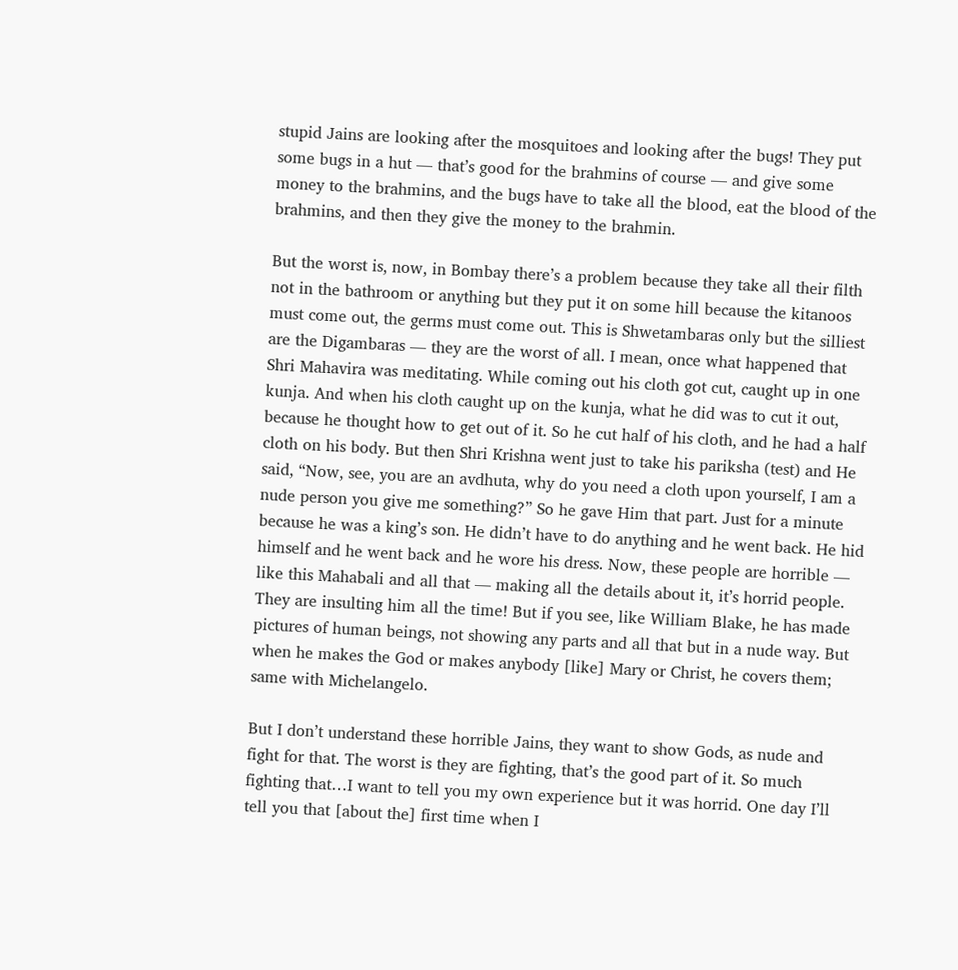stupid Jains are looking after the mosquitoes and looking after the bugs! They put some bugs in a hut — that’s good for the brahmins of course — and give some money to the brahmins, and the bugs have to take all the blood, eat the blood of the brahmins, and then they give the money to the brahmin.

But the worst is, now, in Bombay there’s a problem because they take all their filth not in the bathroom or anything but they put it on some hill because the kitanoos must come out, the germs must come out. This is Shwetambaras only but the silliest are the Digambaras — they are the worst of all. I mean, once what happened that Shri Mahavira was meditating. While coming out his cloth got cut, caught up in one kunja. And when his cloth caught up on the kunja, what he did was to cut it out, because he thought how to get out of it. So he cut half of his cloth, and he had a half cloth on his body. But then Shri Krishna went just to take his pariksha (test) and He said, “Now, see, you are an avdhuta, why do you need a cloth upon yourself, I am a nude person you give me something?” So he gave Him that part. Just for a minute because he was a king’s son. He didn’t have to do anything and he went back. He hid himself and he went back and he wore his dress. Now, these people are horrible — like this Mahabali and all that — making all the details about it, it’s horrid people. They are insulting him all the time! But if you see, like William Blake, he has made pictures of human beings, not showing any parts and all that but in a nude way. But when he makes the God or makes anybody [like] Mary or Christ, he covers them; same with Michelangelo.

But I don’t understand these horrible Jains, they want to show Gods, as nude and fight for that. The worst is they are fighting, that’s the good part of it. So much fighting that…I want to tell you my own experience but it was horrid. One day I’ll tell you that [about the] first time when I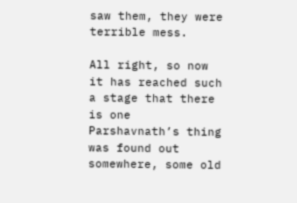saw them, they were terrible mess.

All right, so now it has reached such a stage that there is one Parshavnath’s thing was found out somewhere, some old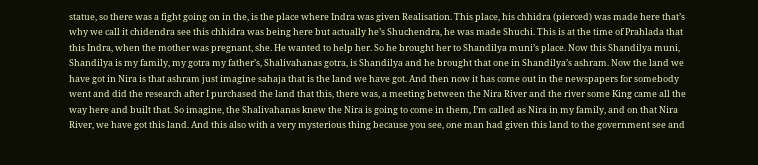statue, so there was a fight going on in the, is the place where Indra was given Realisation. This place, his chhidra (pierced) was made here that’s why we call it chidendra see this chhidra was being here but actually he’s Shuchendra, he was made Shuchi. This is at the time of Prahlada that this Indra, when the mother was pregnant, she. He wanted to help her. So he brought her to Shandilya muni’s place. Now this Shandilya muni, Shandilya is my family, my gotra my father’s, Shalivahanas gotra, is Shandilya and he brought that one in Shandilya’s ashram. Now the land we have got in Nira is that ashram just imagine sahaja that is the land we have got. And then now it has come out in the newspapers for somebody went and did the research after I purchased the land that this, there was, a meeting between the Nira River and the river some King came all the way here and built that. So imagine, the Shalivahanas knew the Nira is going to come in them, I’m called as Nira in my family, and on that Nira River, we have got this land. And this also with a very mysterious thing because you see, one man had given this land to the government see and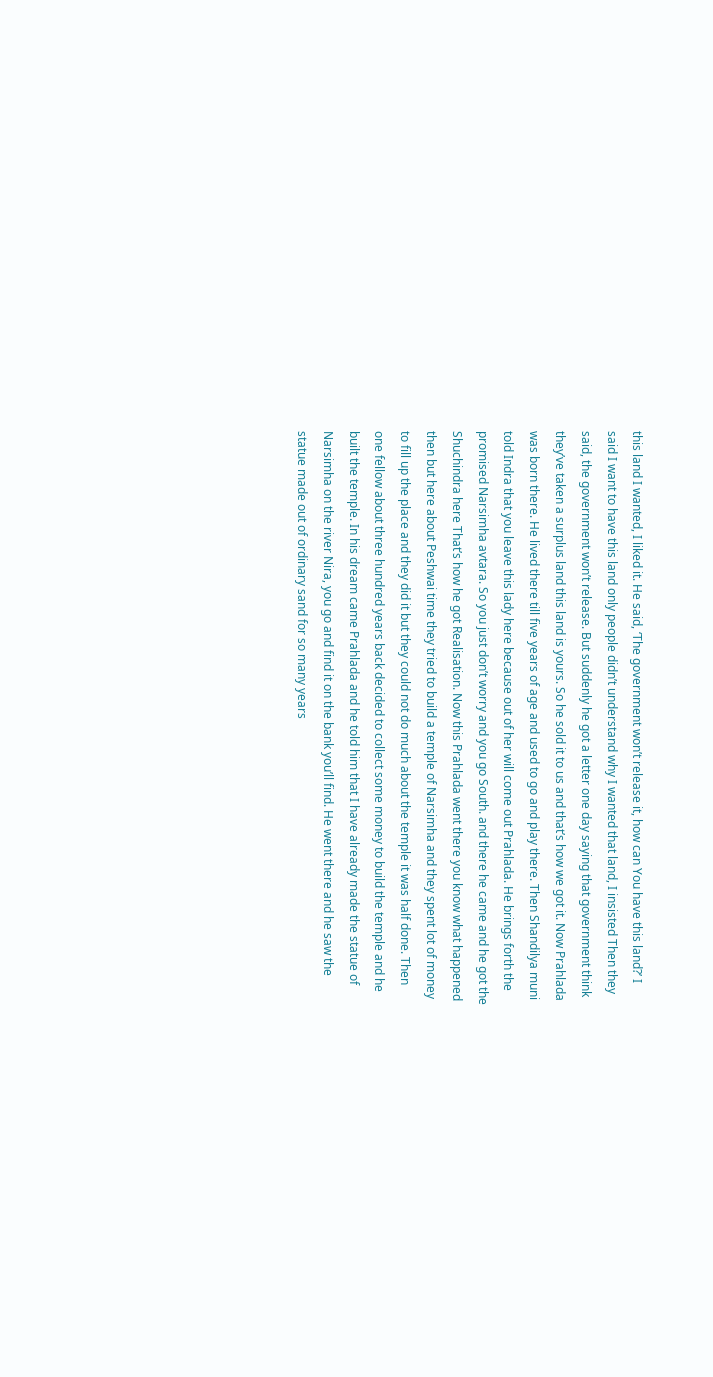this land I wanted, I liked it. He said, ‘The government won’t release it, how can You have this land?’ I said I want to have this land only people didn’t understand why I wanted that land, I insisted Then they said, the government won’t release. But suddenly he got a letter one day saying that government think they’ve taken a surplus land this land is yours. So he sold it to us and that’s how we got it. Now Prahlada was born there. He lived there till five years of age and used to go and play there. Then Shandilya muni told Indra that you leave this lady here because out of her will come out Prahlada. He brings forth the promised Narsimha avtara. So you just don’t worry and you go South. and there he came and he got the Shuchindra here That’s how he got Realisation. Now this Prahlada went there you know what happened then but here about Peshwai time they tried to build a temple of Narsimha and they spent lot of money to fill up the place and they did it but they could not do much about the temple it was half done. Then one fellow about three hundred years back decided to collect some money to build the temple and he built the temple. In his dream came Prahlada and he told him that I have already made the statue of Narsimha on the river Nira, you go and find it on the bank you’ll find. He went there and he saw the statue made out of ordinary sand for so many years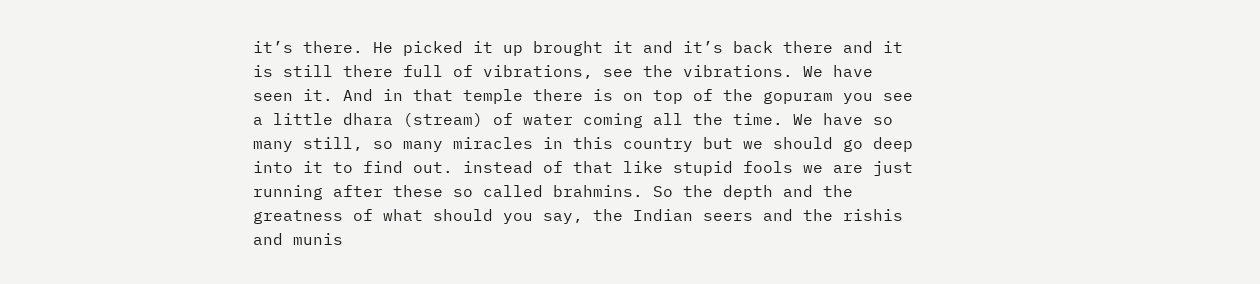it’s there. He picked it up brought it and it’s back there and it is still there full of vibrations, see the vibrations. We have seen it. And in that temple there is on top of the gopuram you see a little dhara (stream) of water coming all the time. We have so many still, so many miracles in this country but we should go deep into it to find out. instead of that like stupid fools we are just running after these so called brahmins. So the depth and the greatness of what should you say, the Indian seers and the rishis and munis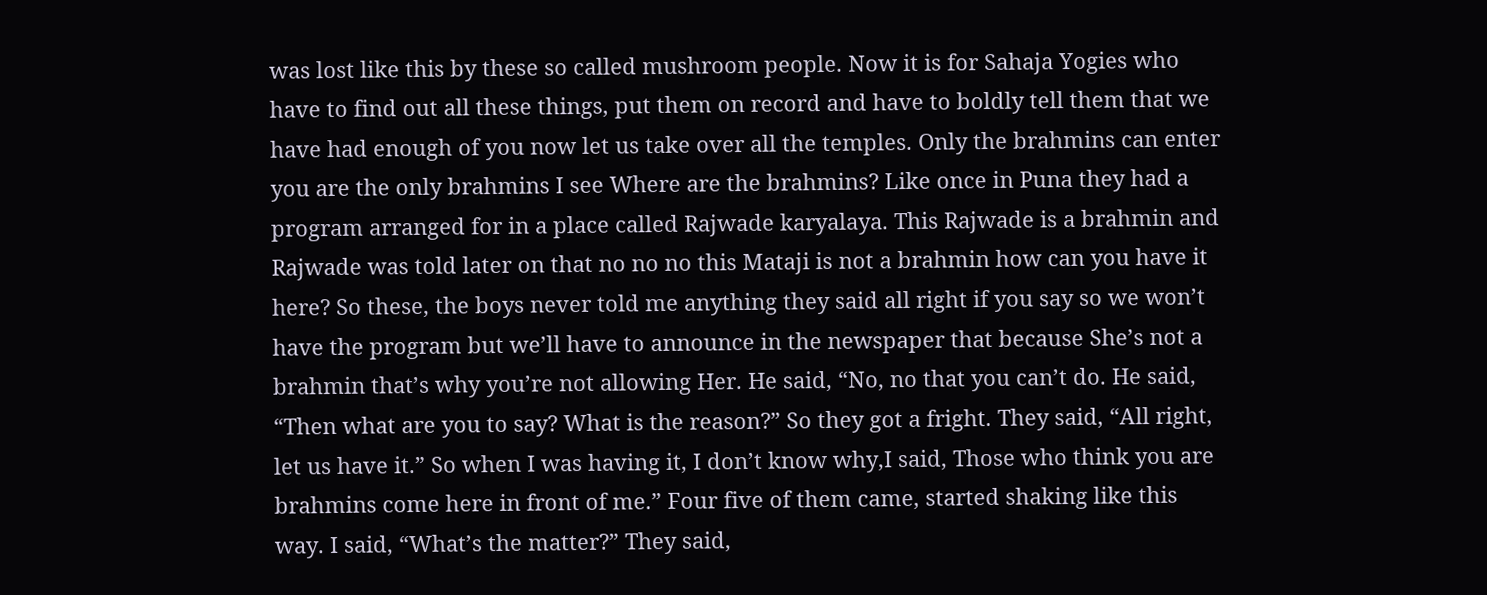was lost like this by these so called mushroom people. Now it is for Sahaja Yogies who have to find out all these things, put them on record and have to boldly tell them that we have had enough of you now let us take over all the temples. Only the brahmins can enter you are the only brahmins I see Where are the brahmins? Like once in Puna they had a program arranged for in a place called Rajwade karyalaya. This Rajwade is a brahmin and Rajwade was told later on that no no no this Mataji is not a brahmin how can you have it here? So these, the boys never told me anything they said all right if you say so we won’t have the program but we’ll have to announce in the newspaper that because She’s not a brahmin that’s why you’re not allowing Her. He said, “No, no that you can’t do. He said, “Then what are you to say? What is the reason?” So they got a fright. They said, “All right, let us have it.” So when I was having it, I don’t know why,I said, Those who think you are brahmins come here in front of me.” Four five of them came, started shaking like this way. I said, “What’s the matter?” They said,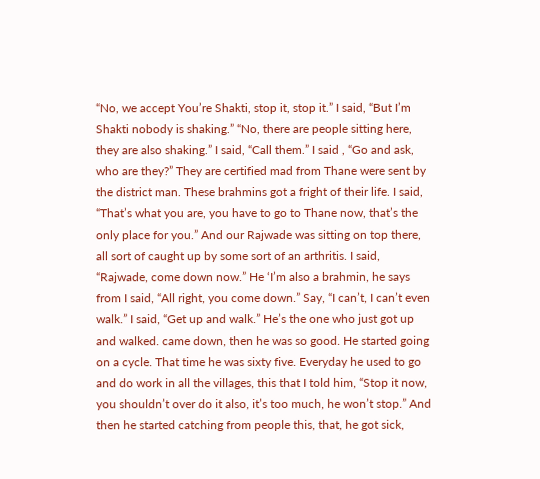“No, we accept You’re Shakti, stop it, stop it.” I said, “But I’m Shakti nobody is shaking.” “No, there are people sitting here, they are also shaking.” I said, “Call them.” I said , “Go and ask, who are they?” They are certified mad from Thane were sent by the district man. These brahmins got a fright of their life. I said, “That’s what you are, you have to go to Thane now, that’s the only place for you.” And our Rajwade was sitting on top there, all sort of caught up by some sort of an arthritis. I said, “Rajwade, come down now.” He ‘I’m also a brahmin, he says from I said, “All right, you come down.” Say, “I can’t, I can’t even walk.” I said, “Get up and walk.” He’s the one who just got up and walked. came down, then he was so good. He started going on a cycle. That time he was sixty five. Everyday he used to go and do work in all the villages, this that I told him, “Stop it now, you shouldn’t over do it also, it’s too much, he won’t stop.” And then he started catching from people this, that, he got sick,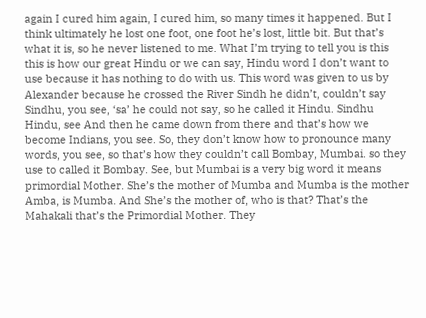again I cured him again, I cured him, so many times it happened. But I think ultimately he lost one foot, one foot he’s lost, little bit. But that’s what it is, so he never listened to me. What I’m trying to tell you is this this is how our great Hindu or we can say, Hindu word I don’t want to use because it has nothing to do with us. This word was given to us by Alexander because he crossed the River Sindh he didn’t, couldn’t say Sindhu, you see, ‘sa’ he could not say, so he called it Hindu. Sindhu Hindu, see And then he came down from there and that’s how we become Indians, you see. So, they don’t know how to pronounce many words, you see, so that’s how they couldn’t call Bombay, Mumbai. so they use to called it Bombay. See, but Mumbai is a very big word it means primordial Mother. She’s the mother of Mumba and Mumba is the mother Amba, is Mumba. And She’s the mother of, who is that? That’s the Mahakali that’s the Primordial Mother. They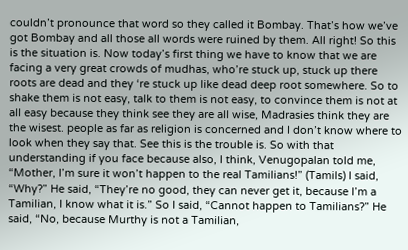couldn’t pronounce that word so they called it Bombay. That’s how we’ve got Bombay and all those all words were ruined by them. All right! So this is the situation is. Now today’s first thing we have to know that we are facing a very great crowds of mudhas, who’re stuck up, stuck up there roots are dead and they ‘re stuck up like dead deep root somewhere. So to shake them is not easy, talk to them is not easy, to convince them is not at all easy because they think see they are all wise, Madrasies think they are the wisest. people as far as religion is concerned and I don’t know where to look when they say that. See this is the trouble is. So with that understanding if you face because also, I think, Venugopalan told me, “Mother, I’m sure it won’t happen to the real Tamilians!” (Tamils) I said, “Why?” He said, “They’re no good, they can never get it, because I’m a Tamilian, I know what it is.” So I said, “Cannot happen to Tamilians?” He said, “No, because Murthy is not a Tamilian,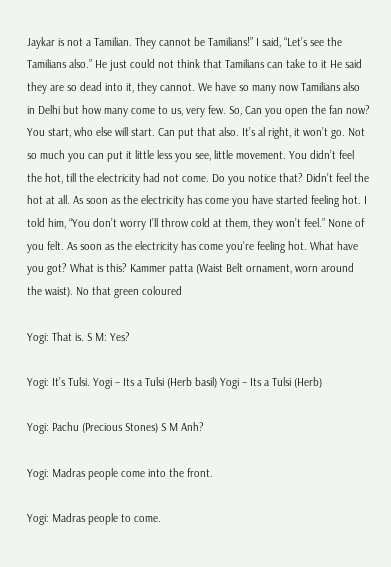Jaykar is not a Tamilian. They cannot be Tamilians!” I said, “Let’s see the Tamilians also.” He just could not think that Tamilians can take to it He said they are so dead into it, they cannot. We have so many now Tamilians also in Delhi but how many come to us, very few. So, Can you open the fan now? You start, who else will start. Can put that also. It’s al right, it won’t go. Not so much you can put it little less you see, little movement. You didn’t feel the hot, till the electricity had not come. Do you notice that? Didn’t feel the hot at all. As soon as the electricity has come you have started feeling hot. I told him, “You don’t worry I’ll throw cold at them, they won’t feel.” None of you felt. As soon as the electricity has come you’re feeling hot. What have you got? What is this? Kammer patta (Waist Belt ornament, worn around the waist). No that green coloured

Yogi: That is. S M: Yes?

Yogi: It’s Tulsi. Yogi – Its a Tulsi (Herb basil) Yogi – Its a Tulsi (Herb)

Yogi: Pachu (Precious Stones) S M Anh?

Yogi: Madras people come into the front.

Yogi: Madras people to come.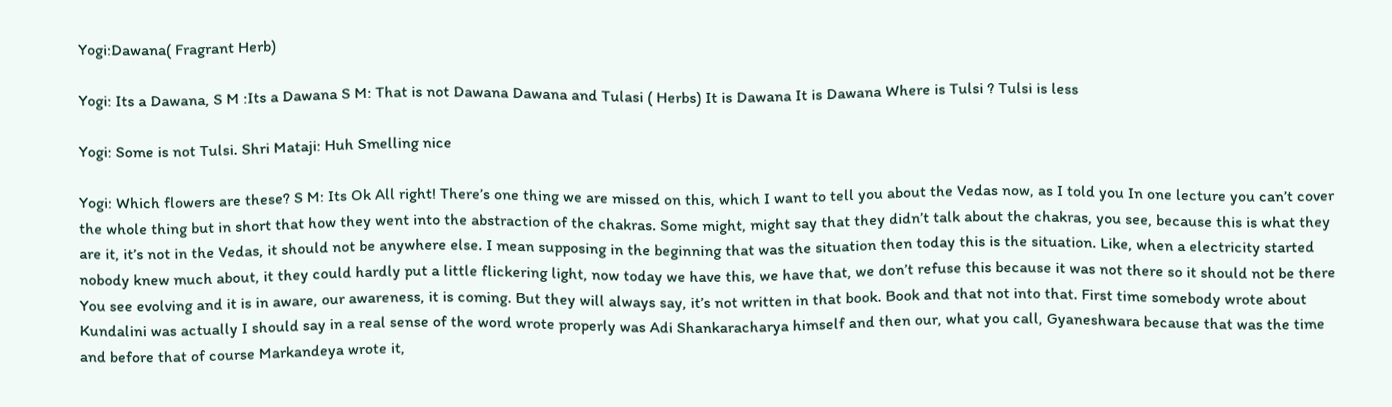Yogi:Dawana( Fragrant Herb)

Yogi: Its a Dawana, S M :Its a Dawana S M: That is not Dawana Dawana and Tulasi ( Herbs) It is Dawana It is Dawana Where is Tulsi ? Tulsi is less

Yogi: Some is not Tulsi. Shri Mataji: Huh Smelling nice

Yogi: Which flowers are these? S M: Its Ok All right! There’s one thing we are missed on this, which I want to tell you about the Vedas now, as I told you In one lecture you can’t cover the whole thing but in short that how they went into the abstraction of the chakras. Some might, might say that they didn’t talk about the chakras, you see, because this is what they are it, it’s not in the Vedas, it should not be anywhere else. I mean supposing in the beginning that was the situation then today this is the situation. Like, when a electricity started nobody knew much about, it they could hardly put a little flickering light, now today we have this, we have that, we don’t refuse this because it was not there so it should not be there You see evolving and it is in aware, our awareness, it is coming. But they will always say, it’s not written in that book. Book and that not into that. First time somebody wrote about Kundalini was actually I should say in a real sense of the word wrote properly was Adi Shankaracharya himself and then our, what you call, Gyaneshwara because that was the time and before that of course Markandeya wrote it,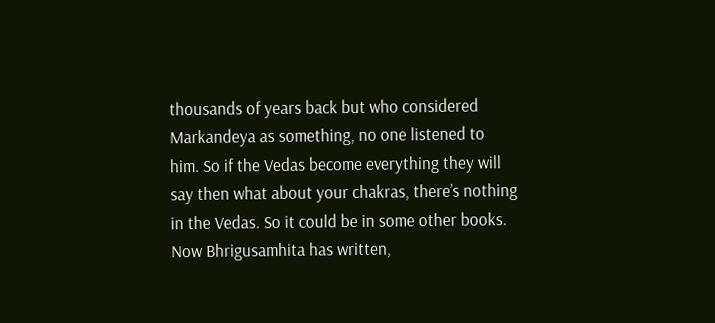thousands of years back but who considered Markandeya as something, no one listened to him. So if the Vedas become everything they will say then what about your chakras, there’s nothing in the Vedas. So it could be in some other books. Now Bhrigusamhita has written,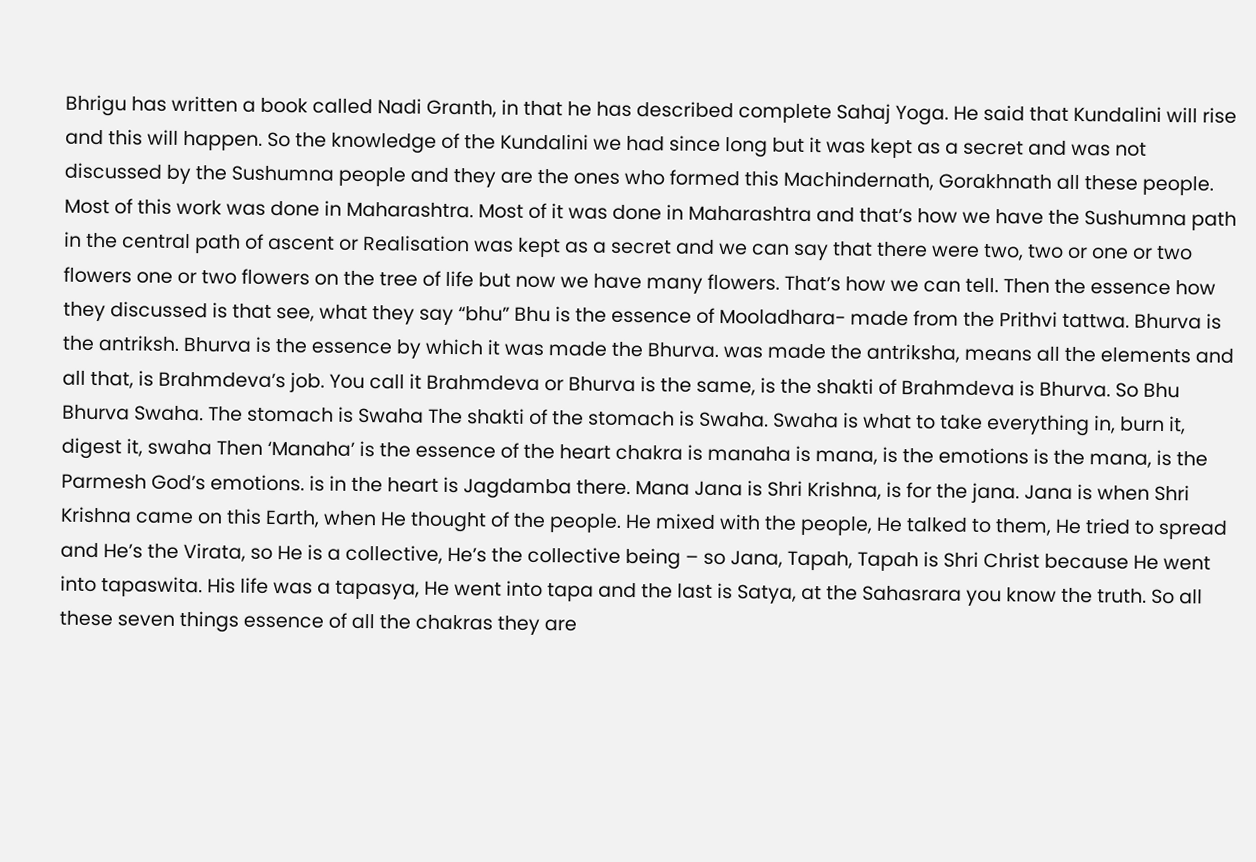Bhrigu has written a book called Nadi Granth, in that he has described complete Sahaj Yoga. He said that Kundalini will rise and this will happen. So the knowledge of the Kundalini we had since long but it was kept as a secret and was not discussed by the Sushumna people and they are the ones who formed this Machindernath, Gorakhnath all these people. Most of this work was done in Maharashtra. Most of it was done in Maharashtra and that’s how we have the Sushumna path in the central path of ascent or Realisation was kept as a secret and we can say that there were two, two or one or two flowers one or two flowers on the tree of life but now we have many flowers. That’s how we can tell. Then the essence how they discussed is that see, what they say “bhu” Bhu is the essence of Mooladhara- made from the Prithvi tattwa. Bhurva is the antriksh. Bhurva is the essence by which it was made the Bhurva. was made the antriksha, means all the elements and all that, is Brahmdeva’s job. You call it Brahmdeva or Bhurva is the same, is the shakti of Brahmdeva is Bhurva. So Bhu Bhurva Swaha. The stomach is Swaha The shakti of the stomach is Swaha. Swaha is what to take everything in, burn it, digest it, swaha Then ‘Manaha’ is the essence of the heart chakra is manaha is mana, is the emotions is the mana, is the Parmesh God’s emotions. is in the heart is Jagdamba there. Mana Jana is Shri Krishna, is for the jana. Jana is when Shri Krishna came on this Earth, when He thought of the people. He mixed with the people, He talked to them, He tried to spread and He’s the Virata, so He is a collective, He’s the collective being – so Jana, Tapah, Tapah is Shri Christ because He went into tapaswita. His life was a tapasya, He went into tapa and the last is Satya, at the Sahasrara you know the truth. So all these seven things essence of all the chakras they are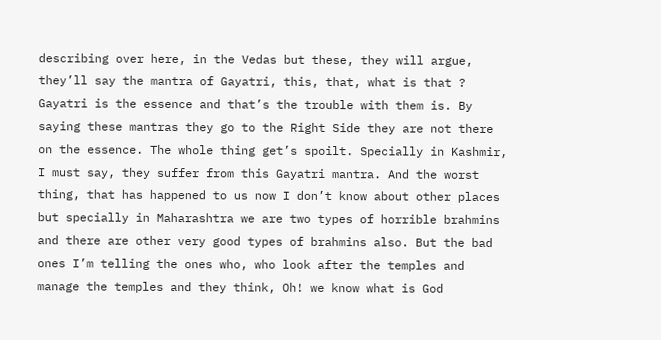describing over here, in the Vedas but these, they will argue, they’ll say the mantra of Gayatri, this, that, what is that ? Gayatri is the essence and that’s the trouble with them is. By saying these mantras they go to the Right Side they are not there on the essence. The whole thing get’s spoilt. Specially in Kashmir, I must say, they suffer from this Gayatri mantra. And the worst thing, that has happened to us now I don’t know about other places but specially in Maharashtra we are two types of horrible brahmins and there are other very good types of brahmins also. But the bad ones I’m telling the ones who, who look after the temples and manage the temples and they think, Oh! we know what is God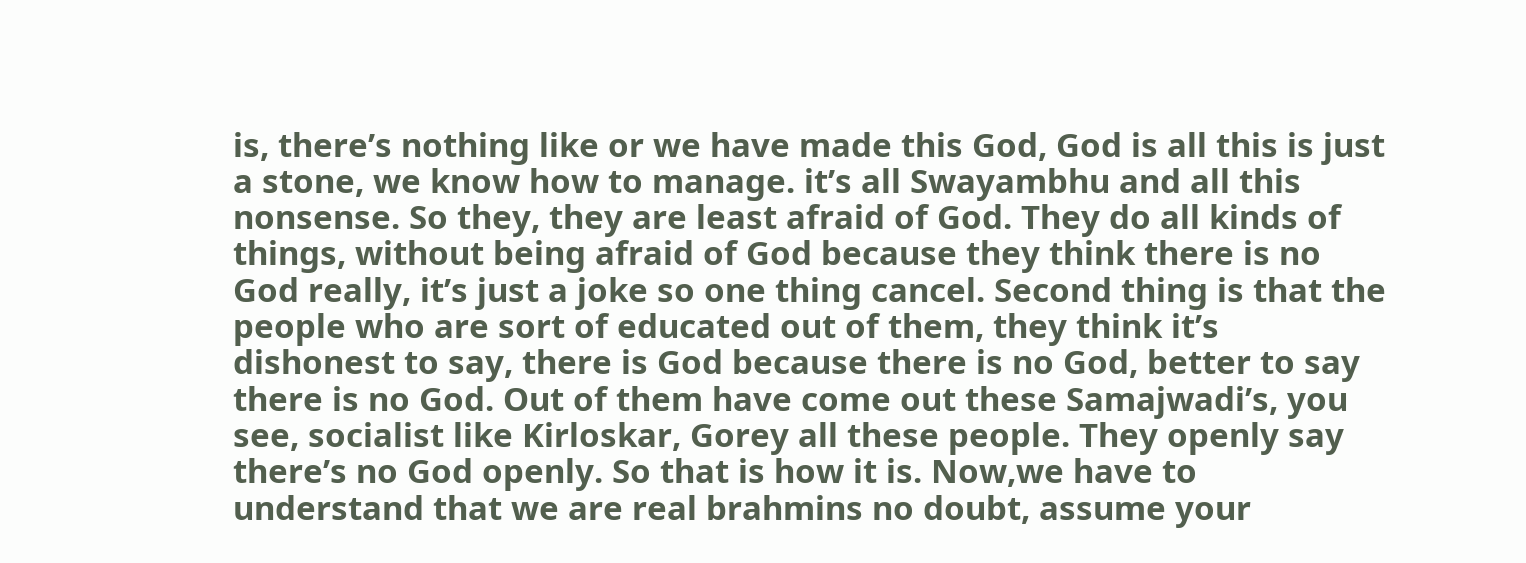is, there’s nothing like or we have made this God, God is all this is just a stone, we know how to manage. it’s all Swayambhu and all this nonsense. So they, they are least afraid of God. They do all kinds of things, without being afraid of God because they think there is no God really, it’s just a joke so one thing cancel. Second thing is that the people who are sort of educated out of them, they think it’s dishonest to say, there is God because there is no God, better to say there is no God. Out of them have come out these Samajwadi’s, you see, socialist like Kirloskar, Gorey all these people. They openly say there’s no God openly. So that is how it is. Now,we have to understand that we are real brahmins no doubt, assume your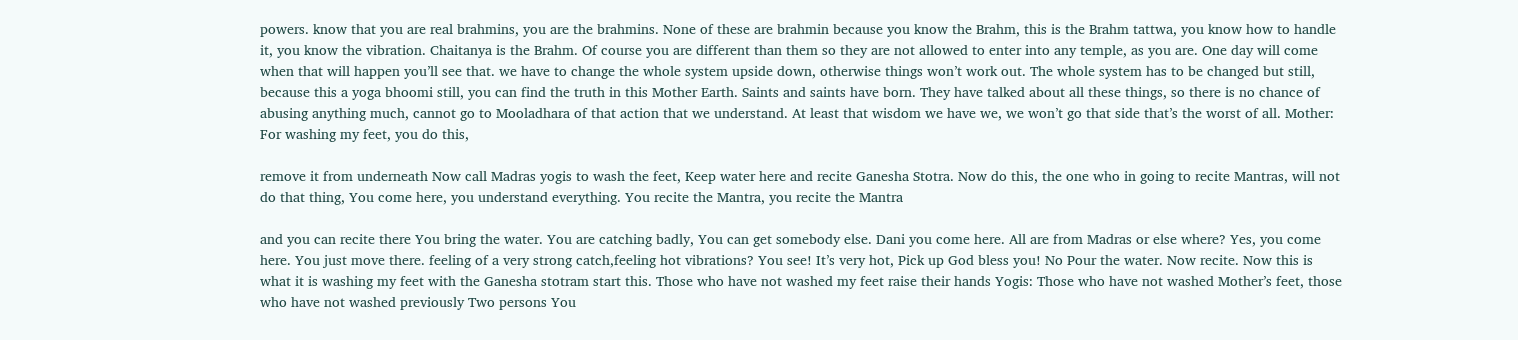powers. know that you are real brahmins, you are the brahmins. None of these are brahmin because you know the Brahm, this is the Brahm tattwa, you know how to handle it, you know the vibration. Chaitanya is the Brahm. Of course you are different than them so they are not allowed to enter into any temple, as you are. One day will come when that will happen you’ll see that. we have to change the whole system upside down, otherwise things won’t work out. The whole system has to be changed but still, because this a yoga bhoomi still, you can find the truth in this Mother Earth. Saints and saints have born. They have talked about all these things, so there is no chance of abusing anything much, cannot go to Mooladhara of that action that we understand. At least that wisdom we have we, we won’t go that side that’s the worst of all. Mother: For washing my feet, you do this,

remove it from underneath Now call Madras yogis to wash the feet, Keep water here and recite Ganesha Stotra. Now do this, the one who in going to recite Mantras, will not do that thing, You come here, you understand everything. You recite the Mantra, you recite the Mantra

and you can recite there You bring the water. You are catching badly, You can get somebody else. Dani you come here. All are from Madras or else where? Yes, you come here. You just move there. feeling of a very strong catch,feeling hot vibrations? You see! It’s very hot, Pick up God bless you! No Pour the water. Now recite. Now this is what it is washing my feet with the Ganesha stotram start this. Those who have not washed my feet raise their hands Yogis: Those who have not washed Mother’s feet, those who have not washed previously Two persons You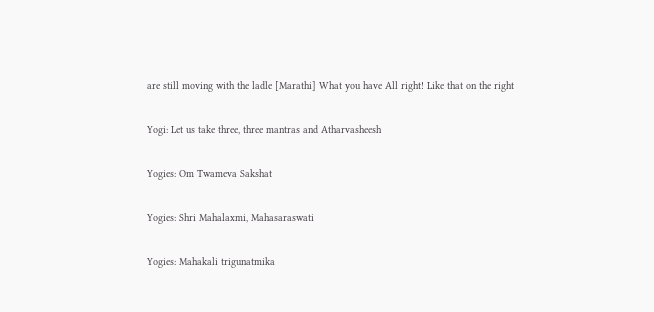are still moving with the ladle [Marathi] What you have All right! Like that on the right

Yogi: Let us take three, three mantras and Atharvasheesh

Yogies: Om Twameva Sakshat

Yogies: Shri Mahalaxmi, Mahasaraswati

Yogies: Mahakali trigunatmika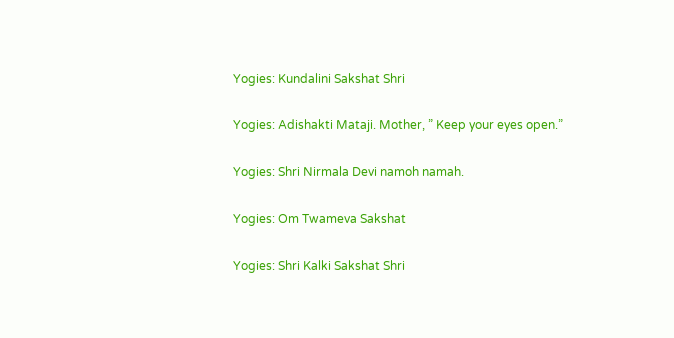Yogies: Kundalini Sakshat Shri

Yogies: Adishakti Mataji. Mother, ” Keep your eyes open.”

Yogies: Shri Nirmala Devi namoh namah.

Yogies: Om Twameva Sakshat

Yogies: Shri Kalki Sakshat Shri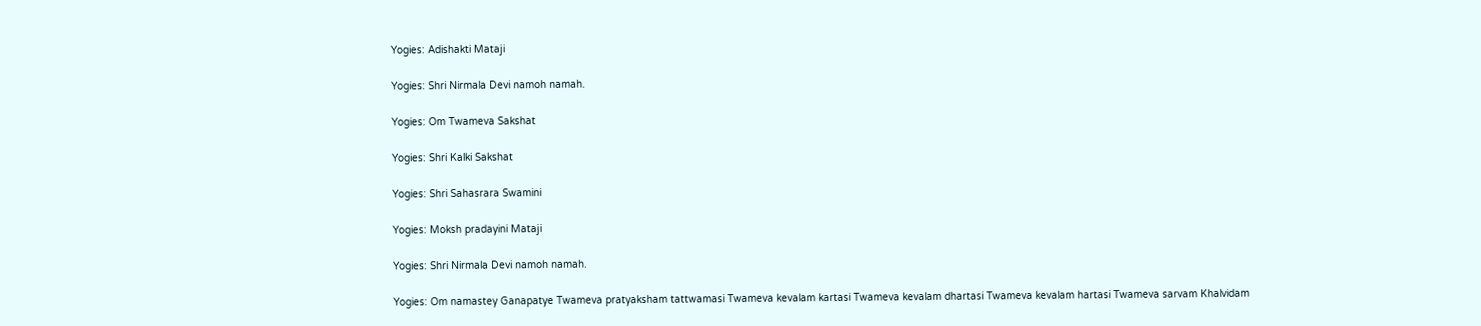Yogies: Adishakti Mataji

Yogies: Shri Nirmala Devi namoh namah.

Yogies: Om Twameva Sakshat

Yogies: Shri Kalki Sakshat

Yogies: Shri Sahasrara Swamini

Yogies: Moksh pradayini Mataji

Yogies: Shri Nirmala Devi namoh namah.

Yogies: Om namastey Ganapatye Twameva pratyaksham tattwamasi Twameva kevalam kartasi Twameva kevalam dhartasi Twameva kevalam hartasi Twameva sarvam Khalvidam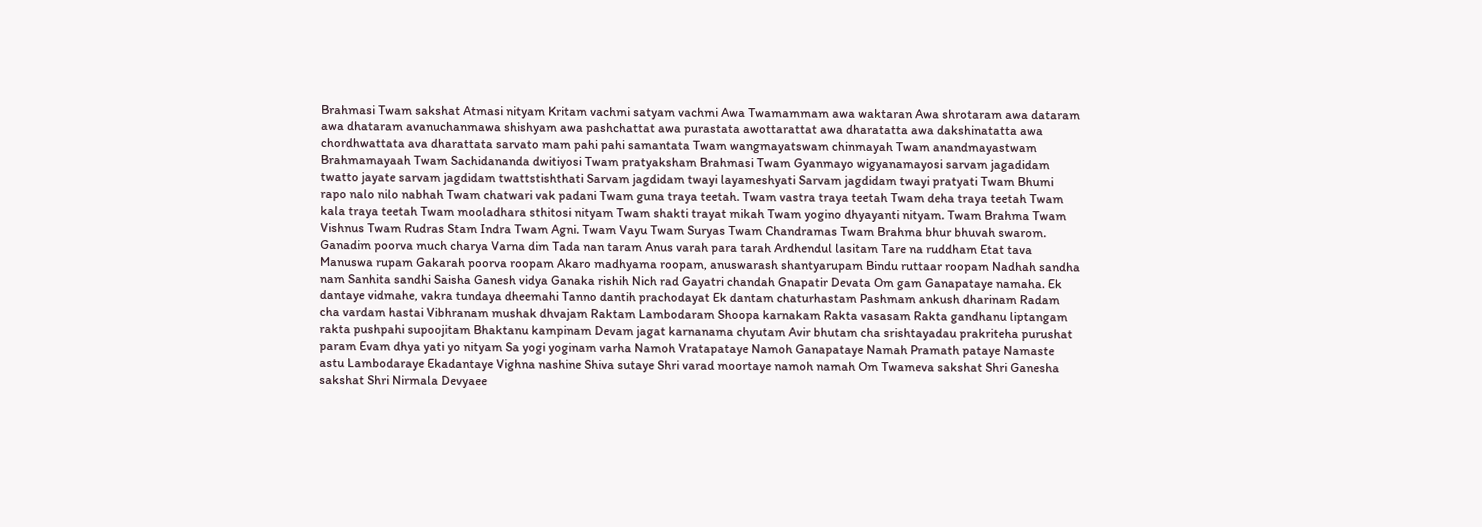Brahmasi Twam sakshat Atmasi nityam Kritam vachmi satyam vachmi Awa Twamammam awa waktaran Awa shrotaram awa dataram awa dhataram avanuchanmawa shishyam awa pashchattat awa purastata awottarattat awa dharatatta awa dakshinatatta awa chordhwattata ava dharattata sarvato mam pahi pahi samantata Twam wangmayatswam chinmayah Twam anandmayastwam Brahmamayaah Twam Sachidananda dwitiyosi Twam pratyaksham Brahmasi Twam Gyanmayo wigyanamayosi sarvam jagadidam twatto jayate sarvam jagdidam twattstishthati Sarvam jagdidam twayi layameshyati Sarvam jagdidam twayi pratyati Twam Bhumi rapo nalo nilo nabhah Twam chatwari vak padani Twam guna traya teetah. Twam vastra traya teetah Twam deha traya teetah Twam kala traya teetah Twam mooladhara sthitosi nityam Twam shakti trayat mikah Twam yogino dhyayanti nityam. Twam Brahma Twam Vishnus Twam Rudras Stam Indra Twam Agni. Twam Vayu Twam Suryas Twam Chandramas Twam Brahma bhur bhuvah swarom. Ganadim poorva much charya Varna dim Tada nan taram Anus varah para tarah Ardhendul lasitam Tare na ruddham Etat tava Manuswa rupam Gakarah poorva roopam Akaro madhyama roopam, anuswarash shantyarupam Bindu ruttaar roopam Nadhah sandha nam Sanhita sandhi Saisha Ganesh vidya Ganaka rishih Nich rad Gayatri chandah Gnapatir Devata Om gam Ganapataye namaha. Ek dantaye vidmahe, vakra tundaya dheemahi Tanno dantih prachodayat Ek dantam chaturhastam Pashmam ankush dharinam Radam cha vardam hastai Vibhranam mushak dhvajam Raktam Lambodaram Shoopa karnakam Rakta vasasam Rakta gandhanu liptangam rakta pushpahi supoojitam Bhaktanu kampinam Devam jagat karnanama chyutam Avir bhutam cha srishtayadau prakriteha purushat param Evam dhya yati yo nityam Sa yogi yoginam varha Namoh Vratapataye Namoh Ganapataye Namah Pramath pataye Namaste astu Lambodaraye Ekadantaye Vighna nashine Shiva sutaye Shri varad moortaye namoh namah Om Twameva sakshat Shri Ganesha sakshat Shri Nirmala Devyaee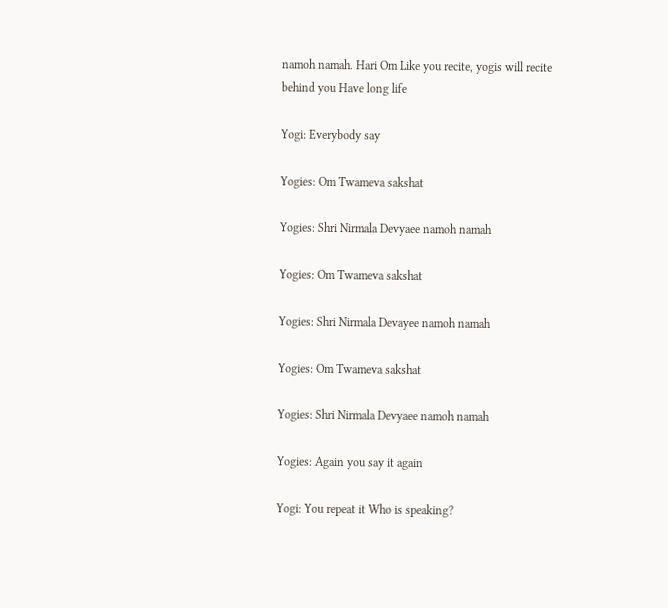namoh namah. Hari Om Like you recite, yogis will recite behind you Have long life

Yogi: Everybody say

Yogies: Om Twameva sakshat

Yogies: Shri Nirmala Devyaee namoh namah

Yogies: Om Twameva sakshat

Yogies: Shri Nirmala Devayee namoh namah

Yogies: Om Twameva sakshat

Yogies: Shri Nirmala Devyaee namoh namah

Yogies: Again you say it again

Yogi: You repeat it Who is speaking?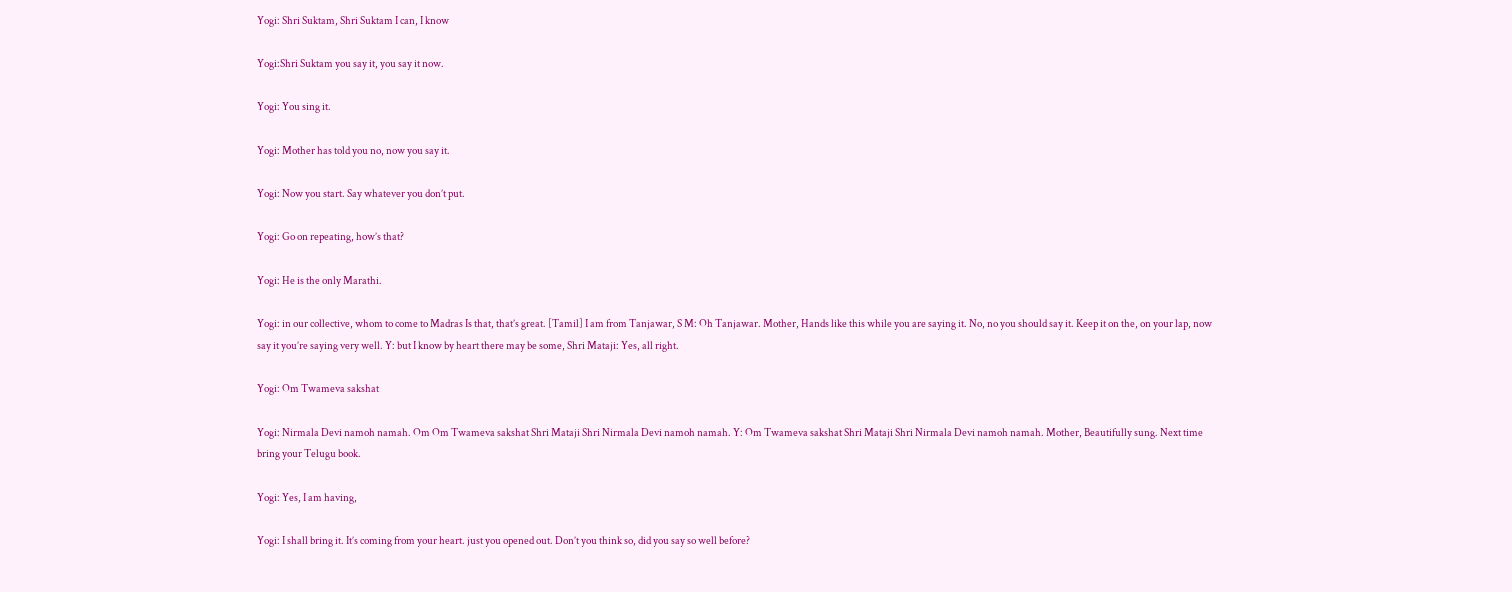Yogi: Shri Suktam, Shri Suktam I can, I know

Yogi:Shri Suktam you say it, you say it now.

Yogi: You sing it.

Yogi: Mother has told you no, now you say it.

Yogi: Now you start. Say whatever you don’t put.

Yogi: Go on repeating, how’s that?

Yogi: He is the only Marathi.

Yogi: in our collective, whom to come to Madras Is that, that’s great. [Tamil] I am from Tanjawar, S M: Oh Tanjawar. Mother, Hands like this while you are saying it. No, no you should say it. Keep it on the, on your lap, now say it you’re saying very well. Y: but I know by heart there may be some, Shri Mataji: Yes, all right.

Yogi: Om Twameva sakshat

Yogi: Nirmala Devi namoh namah. Om Om Twameva sakshat Shri Mataji Shri Nirmala Devi namoh namah. Y: Om Twameva sakshat Shri Mataji Shri Nirmala Devi namoh namah. Mother, Beautifully sung. Next time bring your Telugu book.

Yogi: Yes, I am having,

Yogi: I shall bring it. It’s coming from your heart. just you opened out. Don’t you think so, did you say so well before?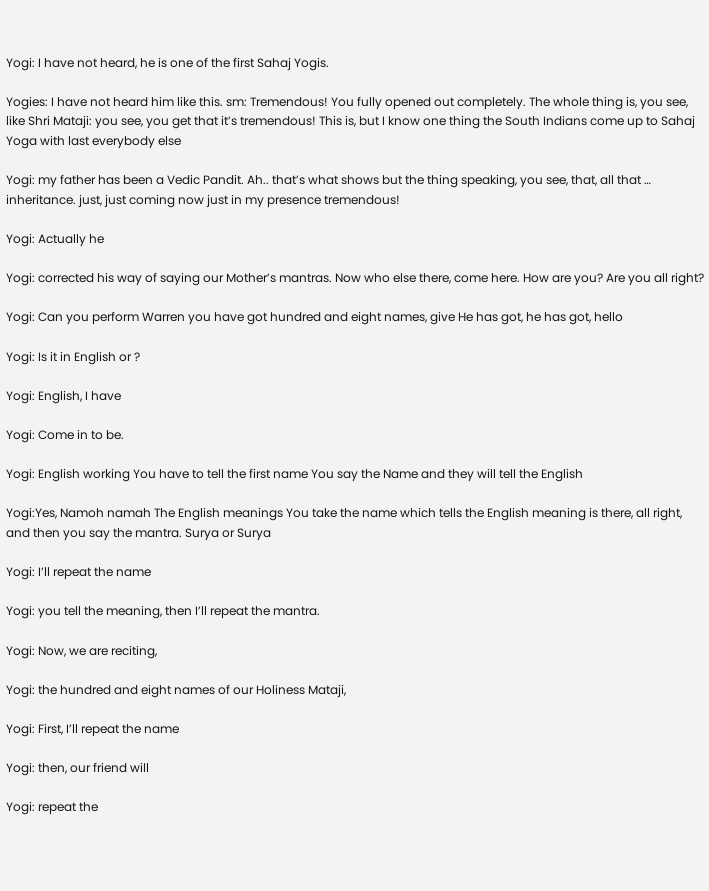Yogi: I have not heard, he is one of the first Sahaj Yogis.

Yogies: I have not heard him like this. sm: Tremendous! You fully opened out completely. The whole thing is, you see, like Shri Mataji: you see, you get that it’s tremendous! This is, but I know one thing the South Indians come up to Sahaj Yoga with last everybody else

Yogi: my father has been a Vedic Pandit. Ah.. that’s what shows but the thing speaking, you see, that, all that … inheritance. just, just coming now just in my presence tremendous!

Yogi: Actually he

Yogi: corrected his way of saying our Mother’s mantras. Now who else there, come here. How are you? Are you all right?

Yogi: Can you perform Warren you have got hundred and eight names, give He has got, he has got, hello

Yogi: Is it in English or ?

Yogi: English, I have

Yogi: Come in to be.

Yogi: English working You have to tell the first name You say the Name and they will tell the English

Yogi:Yes, Namoh namah The English meanings You take the name which tells the English meaning is there, all right, and then you say the mantra. Surya or Surya

Yogi: I’ll repeat the name

Yogi: you tell the meaning, then I’ll repeat the mantra.

Yogi: Now, we are reciting,

Yogi: the hundred and eight names of our Holiness Mataji,

Yogi: First, I’ll repeat the name

Yogi: then, our friend will

Yogi: repeat the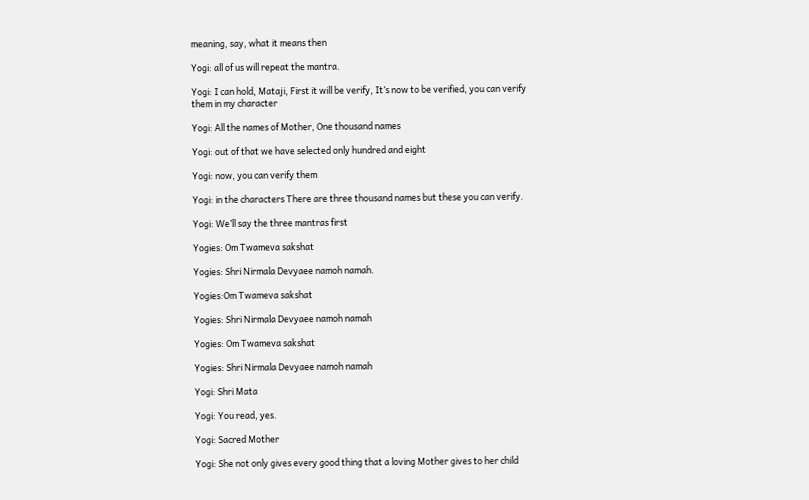meaning, say, what it means then

Yogi: all of us will repeat the mantra.

Yogi: I can hold, Mataji, First it will be verify, It’s now to be verified, you can verify them in my character

Yogi: All the names of Mother, One thousand names

Yogi: out of that we have selected only hundred and eight

Yogi: now, you can verify them

Yogi: in the characters There are three thousand names but these you can verify.

Yogi: We’ll say the three mantras first

Yogies: Om Twameva sakshat

Yogies: Shri Nirmala Devyaee namoh namah.

Yogies:Om Twameva sakshat

Yogies: Shri Nirmala Devyaee namoh namah

Yogies: Om Twameva sakshat

Yogies: Shri Nirmala Devyaee namoh namah

Yogi: Shri Mata

Yogi: You read, yes.

Yogi: Sacred Mother

Yogi: She not only gives every good thing that a loving Mother gives to her child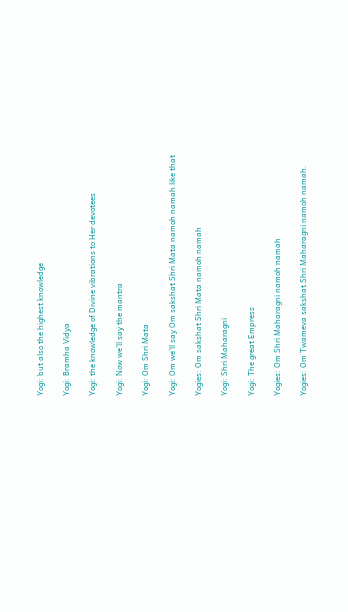Yogi: but also the highest knowledge

Yogi: Bramha Vidya

Yogi: the knowledge of Divine vibrations to Her devotees

Yogi: Now we’ll say the mantra

Yogi: Om Shri Mata

Yogi: Om we’ll say Om sakshat Shri Mata namoh namah like that

Yogies: Om sakshat Shri Mata namoh namah

Yogi: Shri Maharagni

Yogi: The great Empress

Yogies: Om Shri Maharagni namoh namah

Yogies: Om Twameva sakshat Shri Maharagni namoh namah.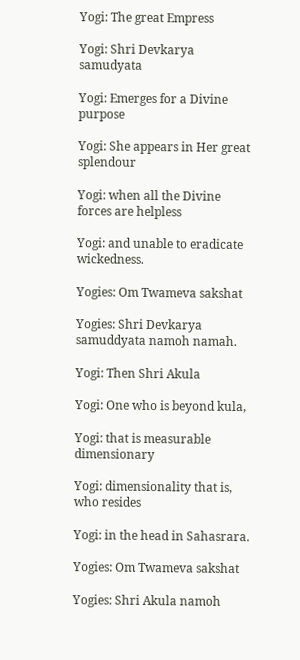Yogi: The great Empress

Yogi: Shri Devkarya samudyata

Yogi: Emerges for a Divine purpose

Yogi: She appears in Her great splendour

Yogi: when all the Divine forces are helpless

Yogi: and unable to eradicate wickedness.

Yogies: Om Twameva sakshat

Yogies: Shri Devkarya samuddyata namoh namah.

Yogi: Then Shri Akula

Yogi: One who is beyond kula,

Yogi: that is measurable dimensionary

Yogi: dimensionality that is, who resides

Yogi: in the head in Sahasrara.

Yogies: Om Twameva sakshat

Yogies: Shri Akula namoh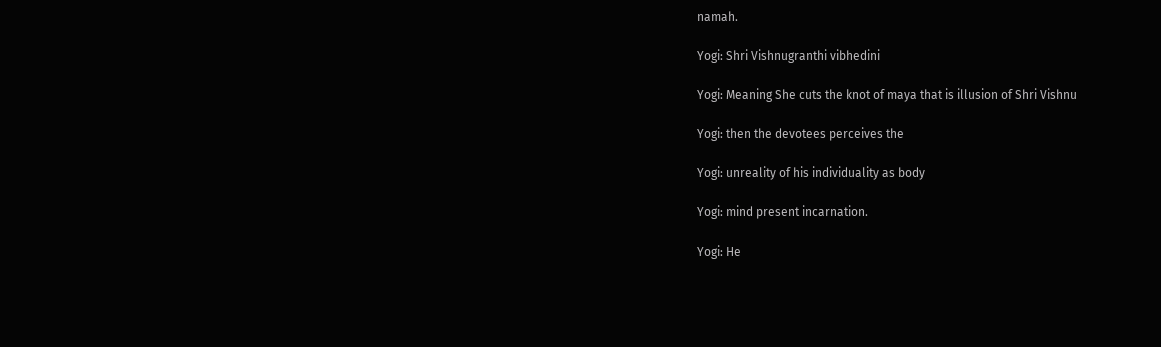namah.

Yogi: Shri Vishnugranthi vibhedini

Yogi: Meaning She cuts the knot of maya that is illusion of Shri Vishnu

Yogi: then the devotees perceives the

Yogi: unreality of his individuality as body

Yogi: mind present incarnation.

Yogi: He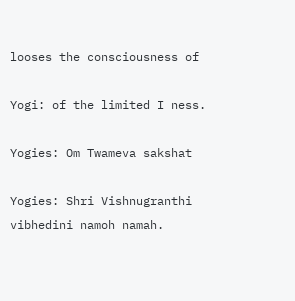looses the consciousness of

Yogi: of the limited I ness.

Yogies: Om Twameva sakshat

Yogies: Shri Vishnugranthi vibhedini namoh namah.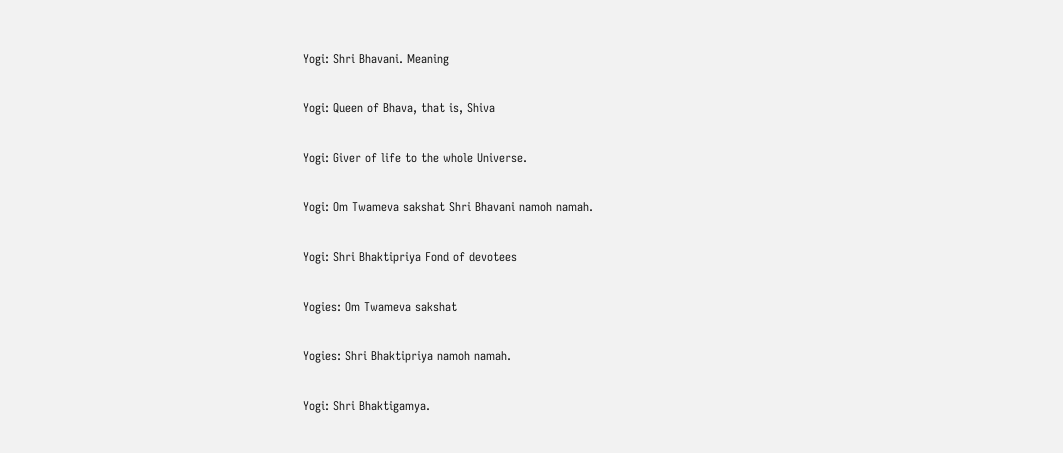Yogi: Shri Bhavani. Meaning

Yogi: Queen of Bhava, that is, Shiva

Yogi: Giver of life to the whole Universe.

Yogi: Om Twameva sakshat Shri Bhavani namoh namah.

Yogi: Shri Bhaktipriya Fond of devotees

Yogies: Om Twameva sakshat

Yogies: Shri Bhaktipriya namoh namah.

Yogi: Shri Bhaktigamya.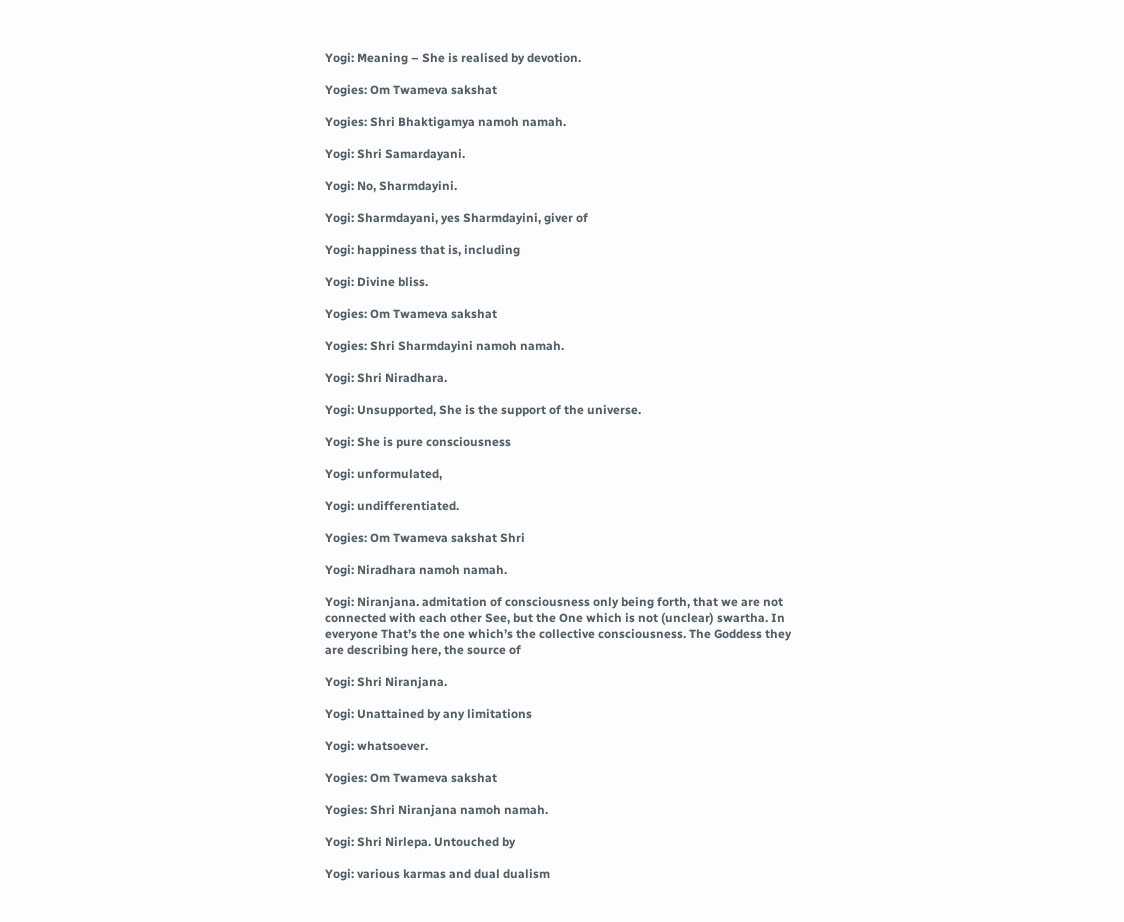Yogi: Meaning – She is realised by devotion.

Yogies: Om Twameva sakshat

Yogies: Shri Bhaktigamya namoh namah.

Yogi: Shri Samardayani.

Yogi: No, Sharmdayini.

Yogi: Sharmdayani, yes Sharmdayini, giver of

Yogi: happiness that is, including

Yogi: Divine bliss.

Yogies: Om Twameva sakshat

Yogies: Shri Sharmdayini namoh namah.

Yogi: Shri Niradhara.

Yogi: Unsupported, She is the support of the universe.

Yogi: She is pure consciousness

Yogi: unformulated,

Yogi: undifferentiated.

Yogies: Om Twameva sakshat Shri

Yogi: Niradhara namoh namah.

Yogi: Niranjana. admitation of consciousness only being forth, that we are not connected with each other See, but the One which is not (unclear) swartha. In everyone That’s the one which’s the collective consciousness. The Goddess they are describing here, the source of

Yogi: Shri Niranjana.

Yogi: Unattained by any limitations

Yogi: whatsoever.

Yogies: Om Twameva sakshat

Yogies: Shri Niranjana namoh namah.

Yogi: Shri Nirlepa. Untouched by

Yogi: various karmas and dual dualism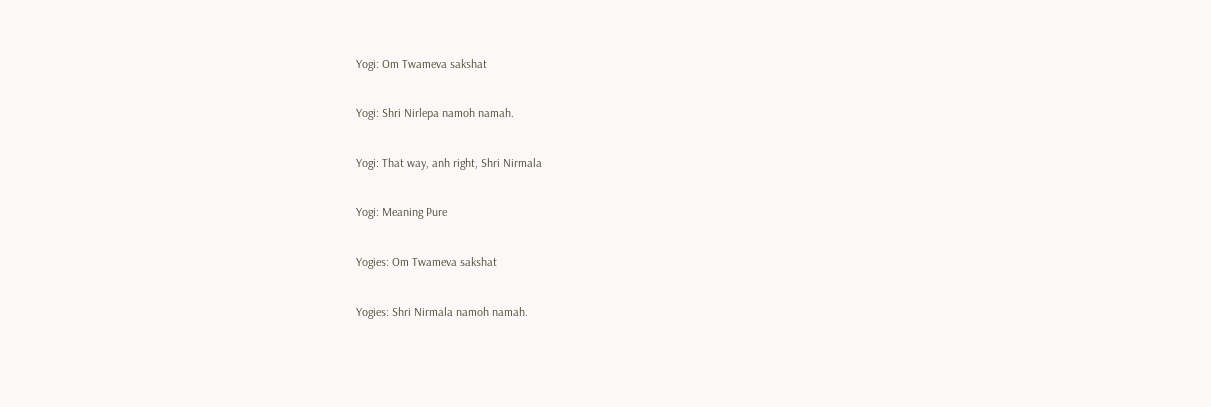Yogi: Om Twameva sakshat

Yogi: Shri Nirlepa namoh namah.

Yogi: That way, anh right, Shri Nirmala

Yogi: Meaning Pure

Yogies: Om Twameva sakshat

Yogies: Shri Nirmala namoh namah.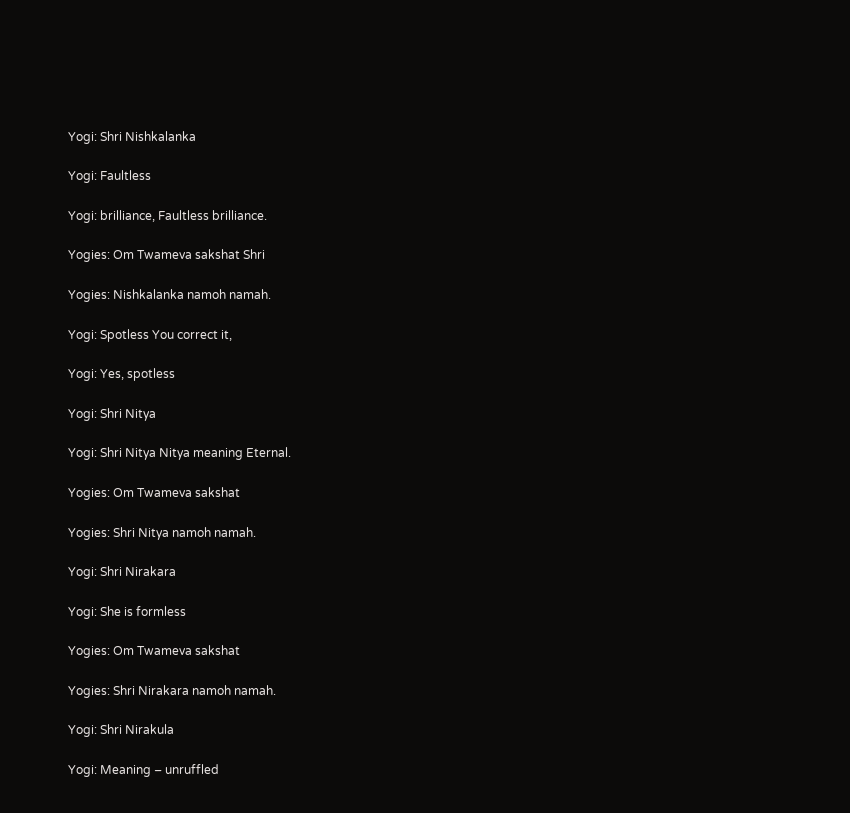Yogi: Shri Nishkalanka

Yogi: Faultless

Yogi: brilliance, Faultless brilliance.

Yogies: Om Twameva sakshat Shri

Yogies: Nishkalanka namoh namah.

Yogi: Spotless You correct it,

Yogi: Yes, spotless

Yogi: Shri Nitya

Yogi: Shri Nitya Nitya meaning Eternal.

Yogies: Om Twameva sakshat

Yogies: Shri Nitya namoh namah.

Yogi: Shri Nirakara

Yogi: She is formless

Yogies: Om Twameva sakshat

Yogies: Shri Nirakara namoh namah.

Yogi: Shri Nirakula

Yogi: Meaning – unruffled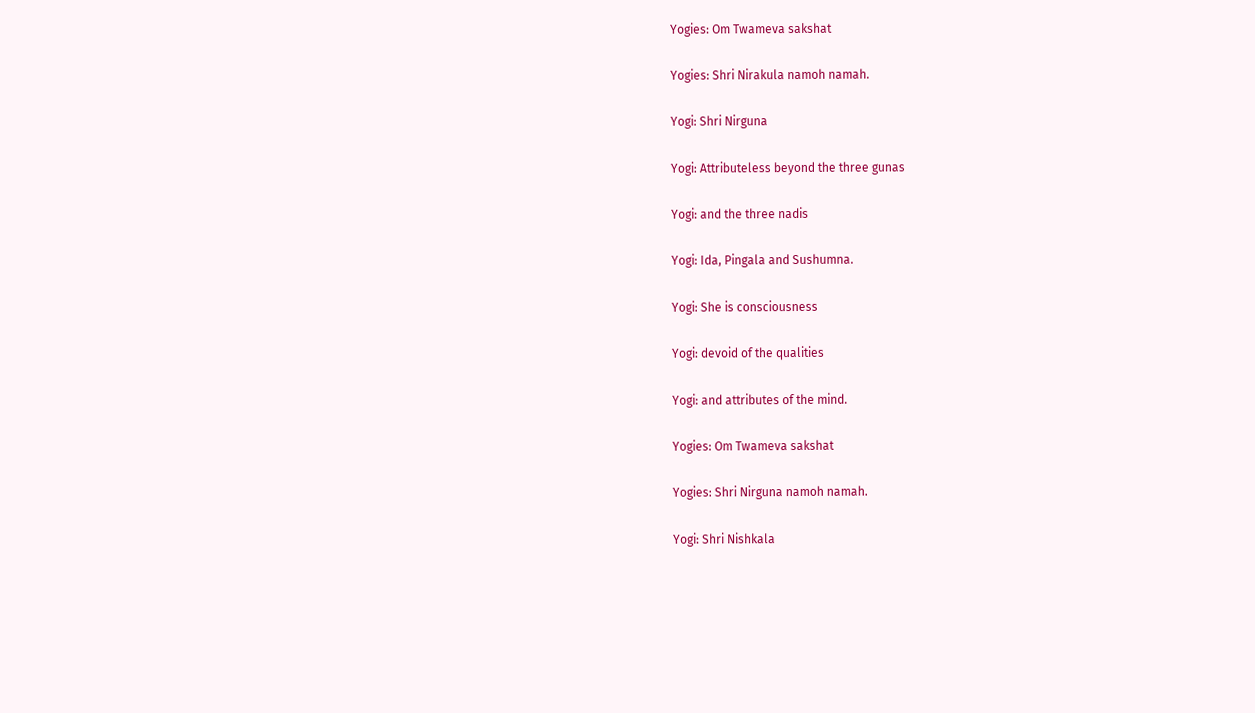Yogies: Om Twameva sakshat

Yogies: Shri Nirakula namoh namah.

Yogi: Shri Nirguna

Yogi: Attributeless beyond the three gunas

Yogi: and the three nadis

Yogi: Ida, Pingala and Sushumna.

Yogi: She is consciousness

Yogi: devoid of the qualities

Yogi: and attributes of the mind.

Yogies: Om Twameva sakshat

Yogies: Shri Nirguna namoh namah.

Yogi: Shri Nishkala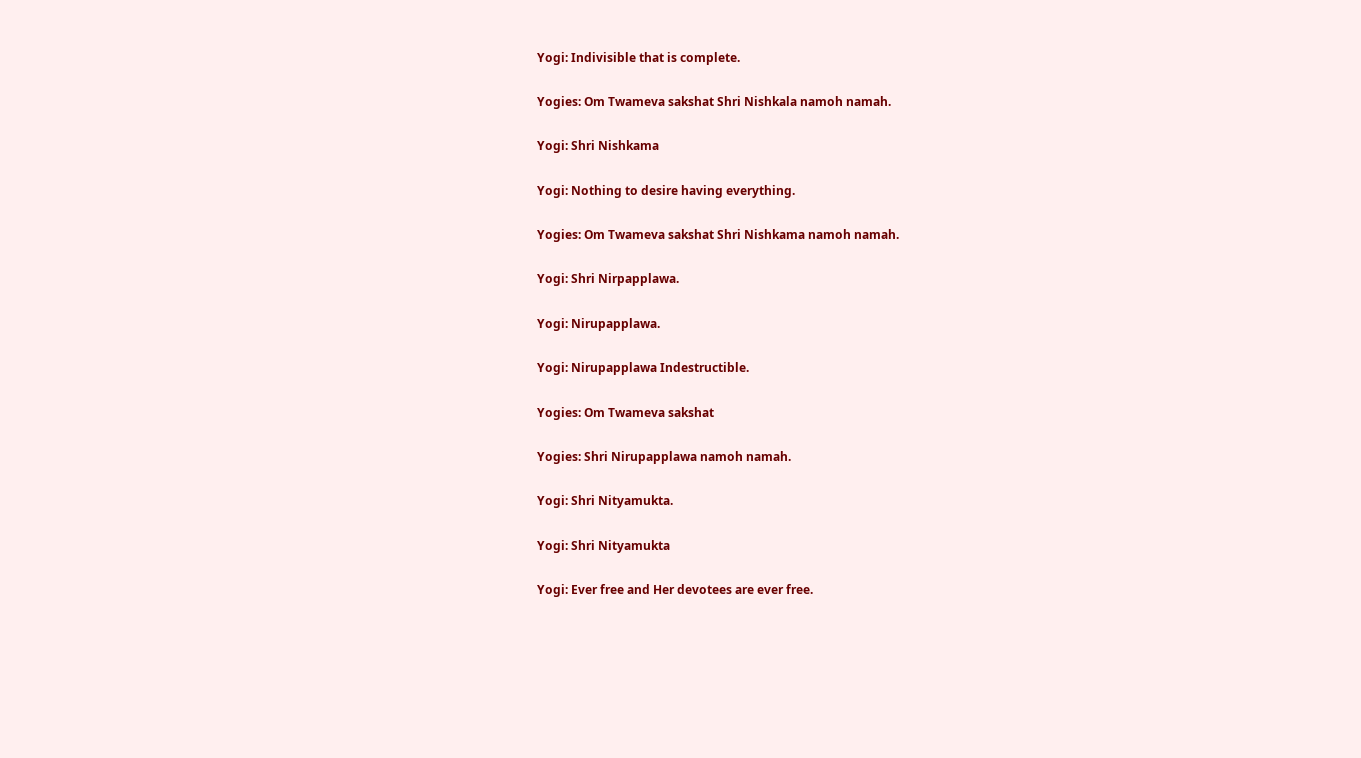Yogi: Indivisible that is complete.

Yogies: Om Twameva sakshat Shri Nishkala namoh namah.

Yogi: Shri Nishkama

Yogi: Nothing to desire having everything.

Yogies: Om Twameva sakshat Shri Nishkama namoh namah.

Yogi: Shri Nirpapplawa.

Yogi: Nirupapplawa.

Yogi: Nirupapplawa Indestructible.

Yogies: Om Twameva sakshat

Yogies: Shri Nirupapplawa namoh namah.

Yogi: Shri Nityamukta.

Yogi: Shri Nityamukta

Yogi: Ever free and Her devotees are ever free.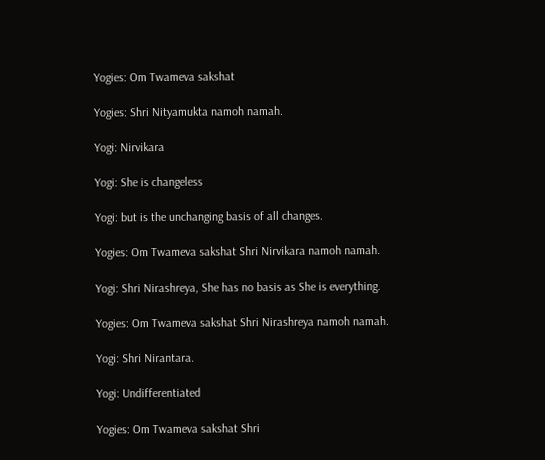Yogies: Om Twameva sakshat

Yogies: Shri Nityamukta namoh namah.

Yogi: Nirvikara

Yogi: She is changeless

Yogi: but is the unchanging basis of all changes.

Yogies: Om Twameva sakshat Shri Nirvikara namoh namah.

Yogi: Shri Nirashreya, She has no basis as She is everything.

Yogies: Om Twameva sakshat Shri Nirashreya namoh namah.

Yogi: Shri Nirantara.

Yogi: Undifferentiated

Yogies: Om Twameva sakshat Shri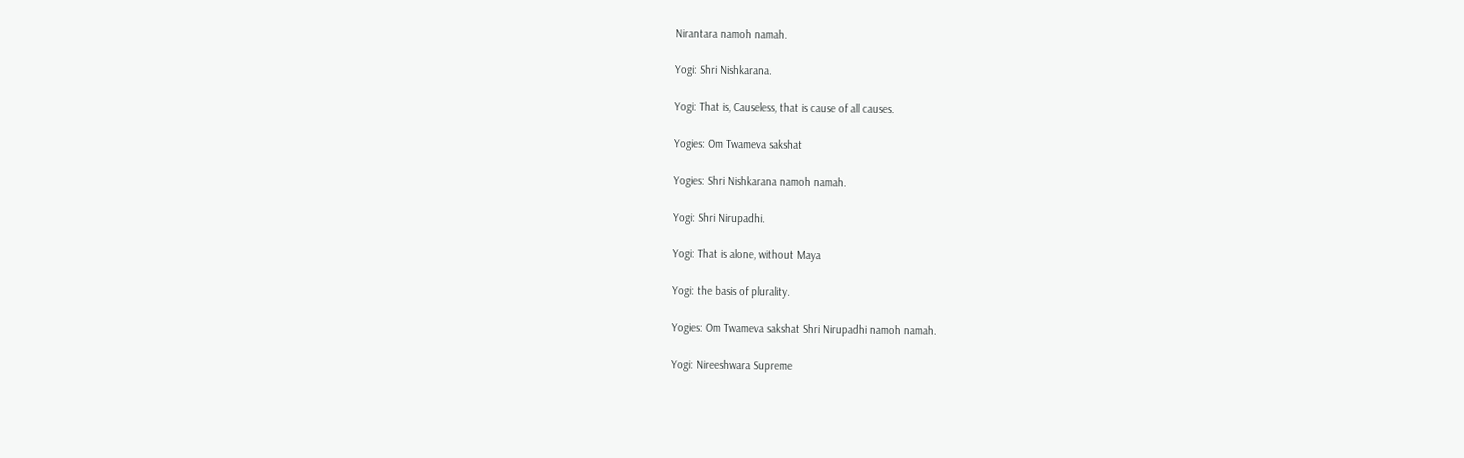Nirantara namoh namah.

Yogi: Shri Nishkarana.

Yogi: That is, Causeless, that is cause of all causes.

Yogies: Om Twameva sakshat

Yogies: Shri Nishkarana namoh namah.

Yogi: Shri Nirupadhi.

Yogi: That is alone, without Maya

Yogi: the basis of plurality.

Yogies: Om Twameva sakshat Shri Nirupadhi namoh namah.

Yogi: Nireeshwara Supreme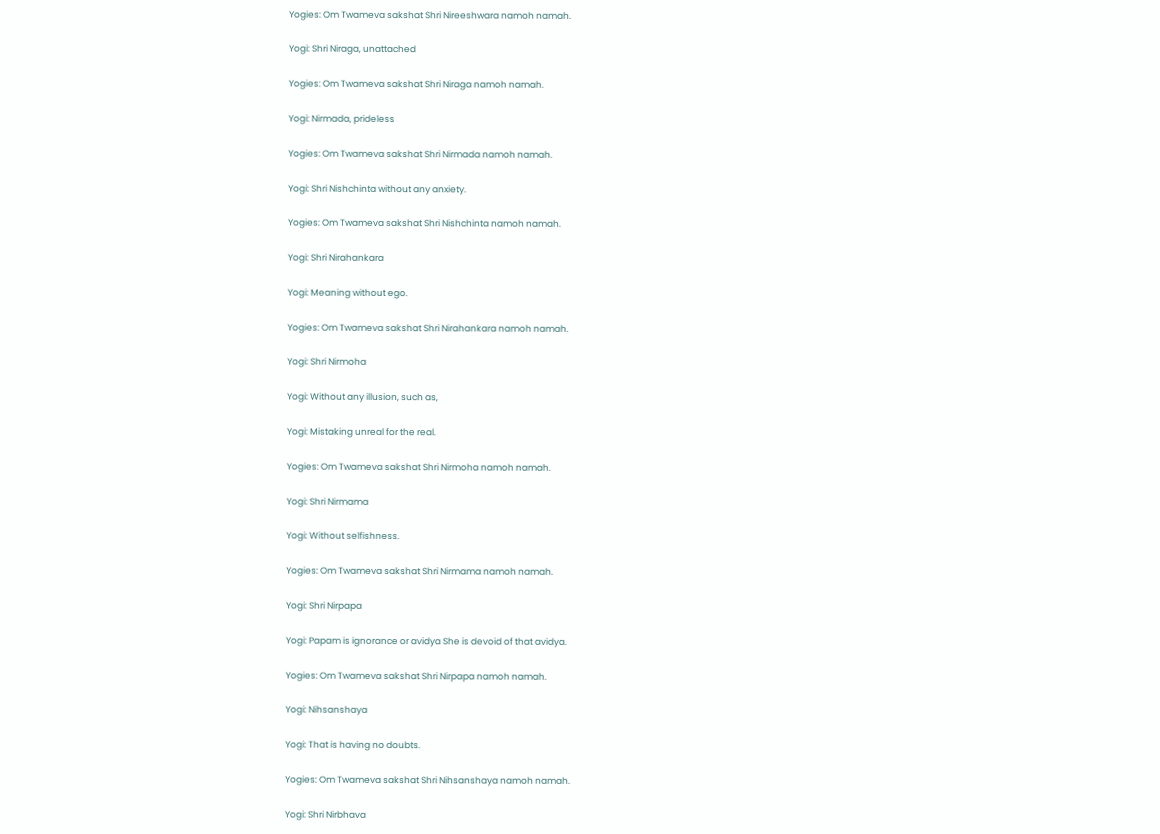Yogies: Om Twameva sakshat Shri Nireeshwara namoh namah.

Yogi: Shri Niraga, unattached

Yogies: Om Twameva sakshat Shri Niraga namoh namah.

Yogi: Nirmada, prideless

Yogies: Om Twameva sakshat Shri Nirmada namoh namah.

Yogi: Shri Nishchinta without any anxiety.

Yogies: Om Twameva sakshat Shri Nishchinta namoh namah.

Yogi: Shri Nirahankara

Yogi: Meaning without ego.

Yogies: Om Twameva sakshat Shri Nirahankara namoh namah.

Yogi: Shri Nirmoha

Yogi: Without any illusion, such as,

Yogi: Mistaking unreal for the real.

Yogies: Om Twameva sakshat Shri Nirmoha namoh namah.

Yogi: Shri Nirmama

Yogi: Without selfishness.

Yogies: Om Twameva sakshat Shri Nirmama namoh namah.

Yogi: Shri Nirpapa

Yogi: Papam is ignorance or avidya She is devoid of that avidya.

Yogies: Om Twameva sakshat Shri Nirpapa namoh namah.

Yogi: Nihsanshaya

Yogi: That is having no doubts.

Yogies: Om Twameva sakshat Shri Nihsanshaya namoh namah.

Yogi: Shri Nirbhava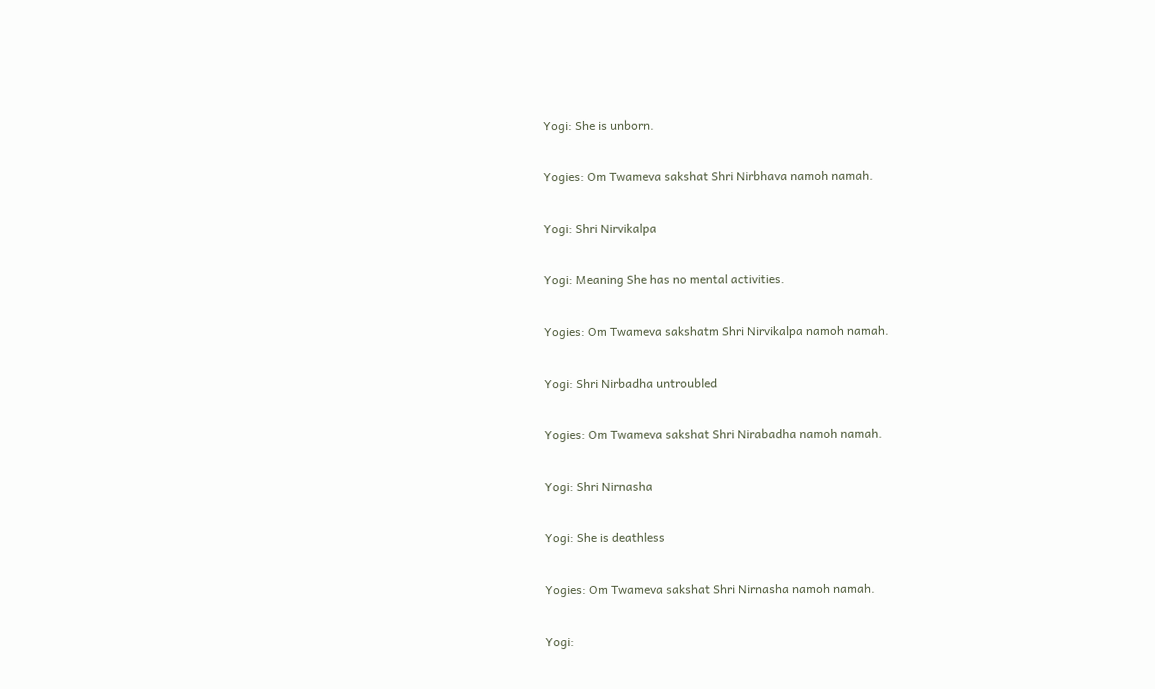Yogi: She is unborn.

Yogies: Om Twameva sakshat Shri Nirbhava namoh namah.

Yogi: Shri Nirvikalpa

Yogi: Meaning She has no mental activities.

Yogies: Om Twameva sakshatm Shri Nirvikalpa namoh namah.

Yogi: Shri Nirbadha untroubled

Yogies: Om Twameva sakshat Shri Nirabadha namoh namah.

Yogi: Shri Nirnasha

Yogi: She is deathless

Yogies: Om Twameva sakshat Shri Nirnasha namoh namah.

Yogi: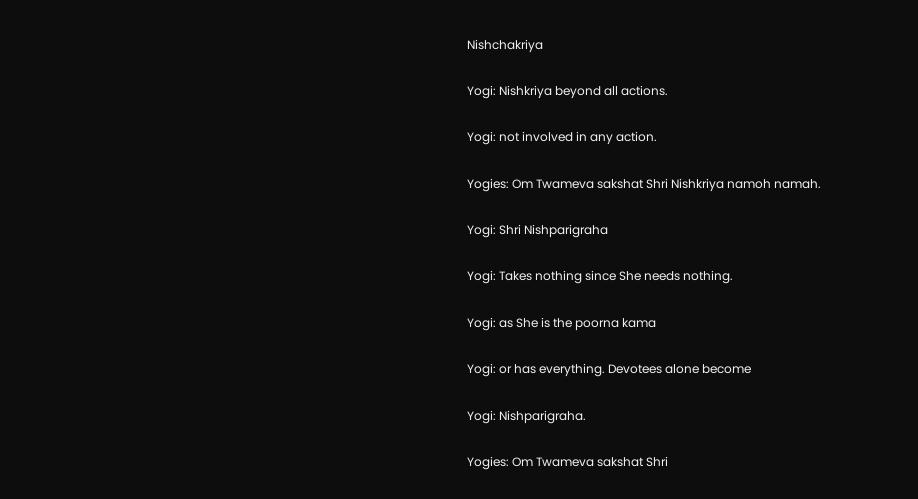Nishchakriya

Yogi: Nishkriya beyond all actions.

Yogi: not involved in any action.

Yogies: Om Twameva sakshat Shri Nishkriya namoh namah.

Yogi: Shri Nishparigraha

Yogi: Takes nothing since She needs nothing.

Yogi: as She is the poorna kama

Yogi: or has everything. Devotees alone become

Yogi: Nishparigraha.

Yogies: Om Twameva sakshat Shri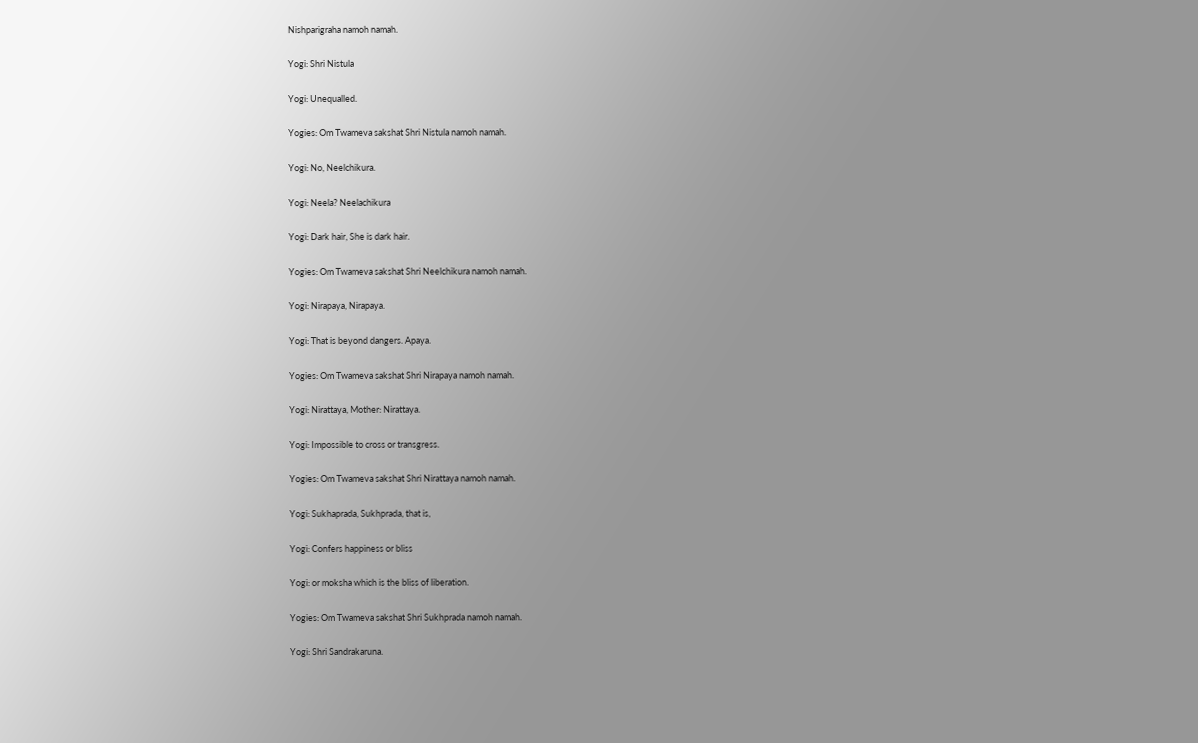Nishparigraha namoh namah.

Yogi: Shri Nistula

Yogi: Unequalled.

Yogies: Om Twameva sakshat Shri Nistula namoh namah.

Yogi: No, Neelchikura.

Yogi: Neela? Neelachikura

Yogi: Dark hair, She is dark hair.

Yogies: Om Twameva sakshat Shri Neelchikura namoh namah.

Yogi: Nirapaya, Nirapaya.

Yogi: That is beyond dangers. Apaya.

Yogies: Om Twameva sakshat Shri Nirapaya namoh namah.

Yogi: Nirattaya, Mother: Nirattaya.

Yogi: Impossible to cross or transgress.

Yogies: Om Twameva sakshat Shri Nirattaya namoh namah.

Yogi: Sukhaprada, Sukhprada, that is,

Yogi: Confers happiness or bliss

Yogi: or moksha which is the bliss of liberation.

Yogies: Om Twameva sakshat Shri Sukhprada namoh namah.

Yogi: Shri Sandrakaruna.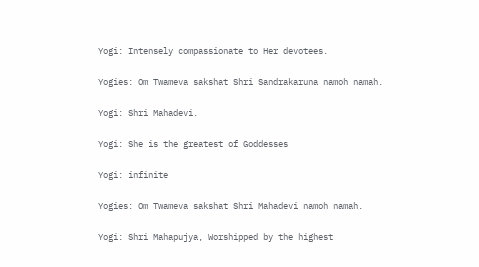Yogi: Intensely compassionate to Her devotees.

Yogies: Om Twameva sakshat Shri Sandrakaruna namoh namah.

Yogi: Shri Mahadevi.

Yogi: She is the greatest of Goddesses

Yogi: infinite

Yogies: Om Twameva sakshat Shri Mahadevi namoh namah.

Yogi: Shri Mahapujya, Worshipped by the highest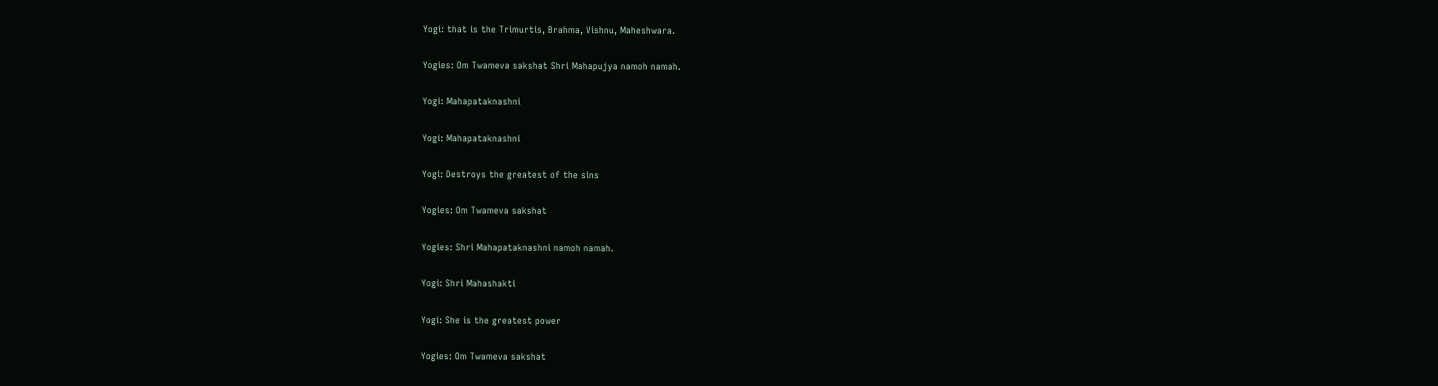Yogi: that is the Trimurtis, Brahma, Vishnu, Maheshwara.

Yogies: Om Twameva sakshat Shri Mahapujya namoh namah.

Yogi: Mahapataknashni

Yogi: Mahapataknashni

Yogi: Destroys the greatest of the sins

Yogies: Om Twameva sakshat

Yogies: Shri Mahapataknashni namoh namah.

Yogi: Shri Mahashakti

Yogi: She is the greatest power

Yogies: Om Twameva sakshat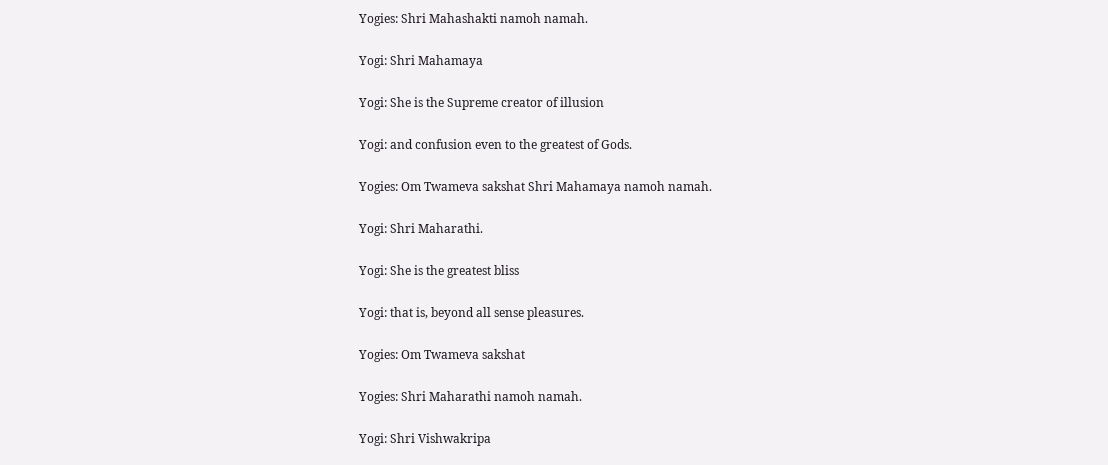Yogies: Shri Mahashakti namoh namah.

Yogi: Shri Mahamaya

Yogi: She is the Supreme creator of illusion

Yogi: and confusion even to the greatest of Gods.

Yogies: Om Twameva sakshat Shri Mahamaya namoh namah.

Yogi: Shri Maharathi.

Yogi: She is the greatest bliss

Yogi: that is, beyond all sense pleasures.

Yogies: Om Twameva sakshat

Yogies: Shri Maharathi namoh namah.

Yogi: Shri Vishwakripa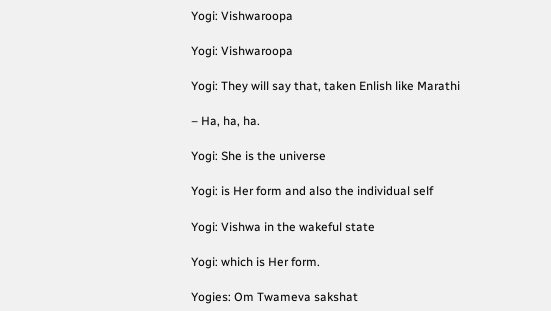Yogi: Vishwaroopa

Yogi: Vishwaroopa

Yogi: They will say that, taken Enlish like Marathi

– Ha, ha, ha.

Yogi: She is the universe

Yogi: is Her form and also the individual self

Yogi: Vishwa in the wakeful state

Yogi: which is Her form.

Yogies: Om Twameva sakshat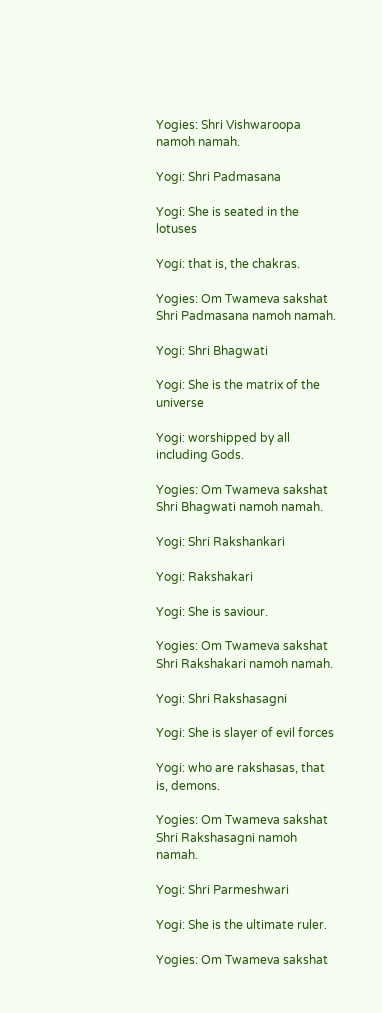Yogies: Shri Vishwaroopa namoh namah.

Yogi: Shri Padmasana

Yogi: She is seated in the lotuses

Yogi: that is, the chakras.

Yogies: Om Twameva sakshat Shri Padmasana namoh namah.

Yogi: Shri Bhagwati

Yogi: She is the matrix of the universe

Yogi: worshipped by all including Gods.

Yogies: Om Twameva sakshat Shri Bhagwati namoh namah.

Yogi: Shri Rakshankari

Yogi: Rakshakari

Yogi: She is saviour.

Yogies: Om Twameva sakshat Shri Rakshakari namoh namah.

Yogi: Shri Rakshasagni

Yogi: She is slayer of evil forces

Yogi: who are rakshasas, that is, demons.

Yogies: Om Twameva sakshat Shri Rakshasagni namoh namah.

Yogi: Shri Parmeshwari

Yogi: She is the ultimate ruler.

Yogies: Om Twameva sakshat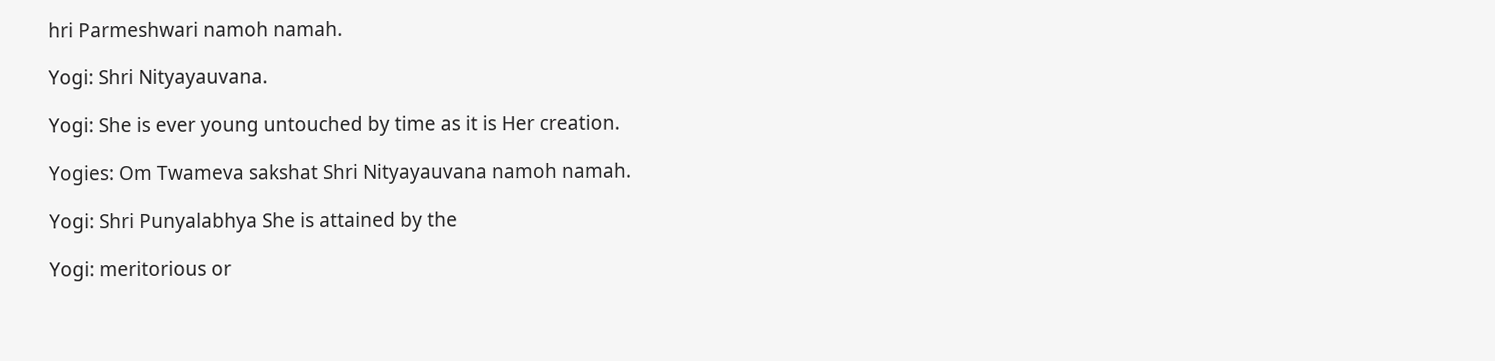hri Parmeshwari namoh namah.

Yogi: Shri Nityayauvana.

Yogi: She is ever young untouched by time as it is Her creation.

Yogies: Om Twameva sakshat Shri Nityayauvana namoh namah.

Yogi: Shri Punyalabhya She is attained by the

Yogi: meritorious or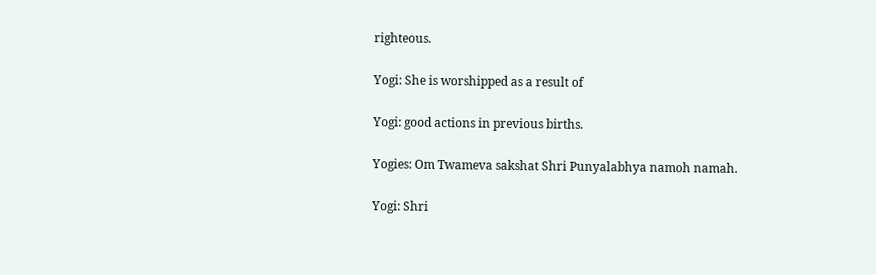righteous.

Yogi: She is worshipped as a result of

Yogi: good actions in previous births.

Yogies: Om Twameva sakshat Shri Punyalabhya namoh namah.

Yogi: Shri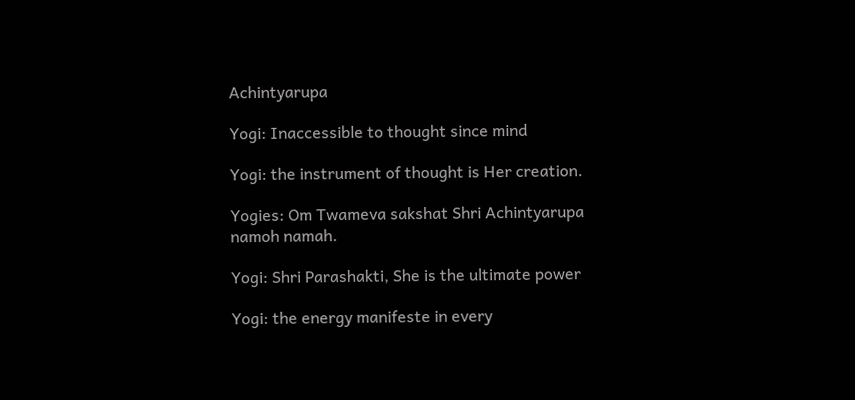Achintyarupa

Yogi: Inaccessible to thought since mind

Yogi: the instrument of thought is Her creation.

Yogies: Om Twameva sakshat Shri Achintyarupa namoh namah.

Yogi: Shri Parashakti, She is the ultimate power

Yogi: the energy manifeste in every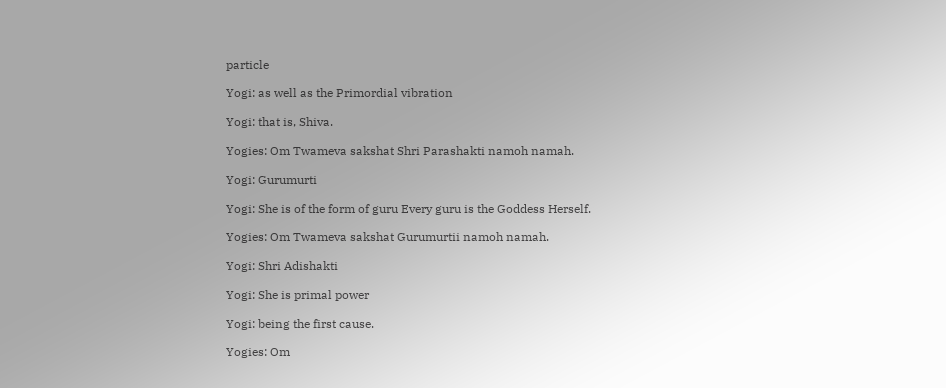particle

Yogi: as well as the Primordial vibration

Yogi: that is, Shiva.

Yogies: Om Twameva sakshat Shri Parashakti namoh namah.

Yogi: Gurumurti

Yogi: She is of the form of guru Every guru is the Goddess Herself.

Yogies: Om Twameva sakshat Gurumurtii namoh namah.

Yogi: Shri Adishakti

Yogi: She is primal power

Yogi: being the first cause.

Yogies: Om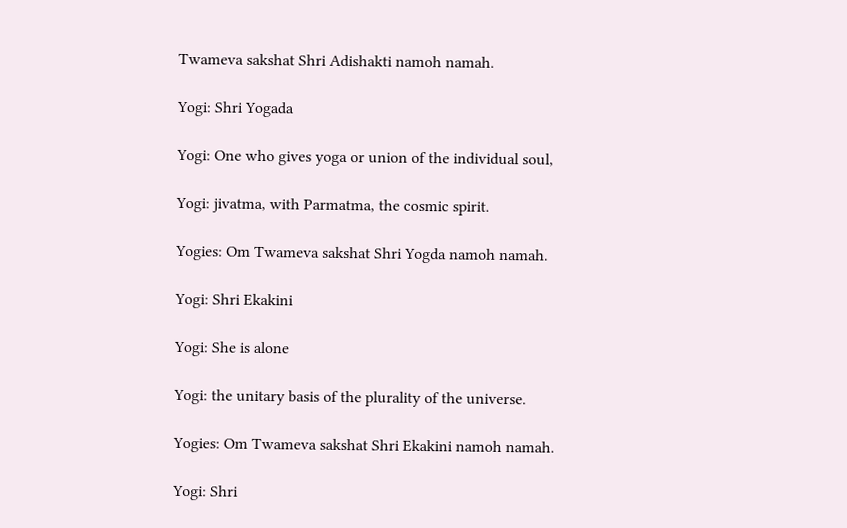Twameva sakshat Shri Adishakti namoh namah.

Yogi: Shri Yogada

Yogi: One who gives yoga or union of the individual soul,

Yogi: jivatma, with Parmatma, the cosmic spirit.

Yogies: Om Twameva sakshat Shri Yogda namoh namah.

Yogi: Shri Ekakini

Yogi: She is alone

Yogi: the unitary basis of the plurality of the universe.

Yogies: Om Twameva sakshat Shri Ekakini namoh namah.

Yogi: Shri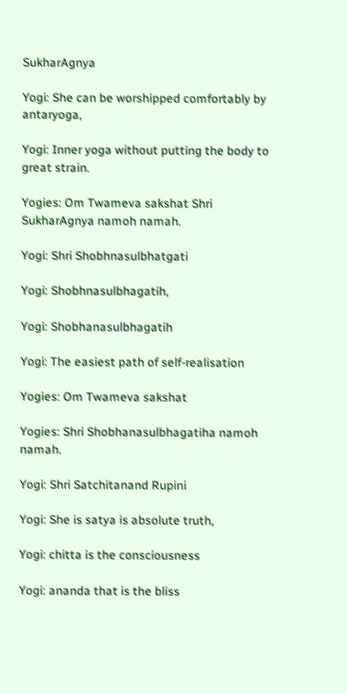SukharAgnya

Yogi: She can be worshipped comfortably by antaryoga,

Yogi: Inner yoga without putting the body to great strain.

Yogies: Om Twameva sakshat Shri SukharAgnya namoh namah.

Yogi: Shri Shobhnasulbhatgati

Yogi: Shobhnasulbhagatih,

Yogi: Shobhanasulbhagatih

Yogi: The easiest path of self-realisation

Yogies: Om Twameva sakshat

Yogies: Shri Shobhanasulbhagatiha namoh namah.

Yogi: Shri Satchitanand Rupini

Yogi: She is satya is absolute truth,

Yogi: chitta is the consciousness

Yogi: ananda that is the bliss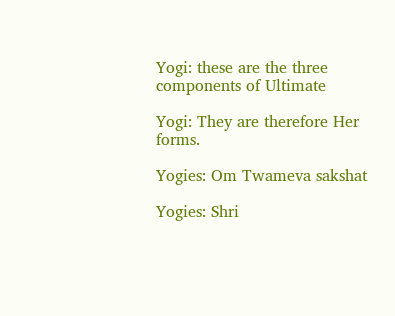Yogi: these are the three components of Ultimate

Yogi: They are therefore Her forms.

Yogies: Om Twameva sakshat

Yogies: Shri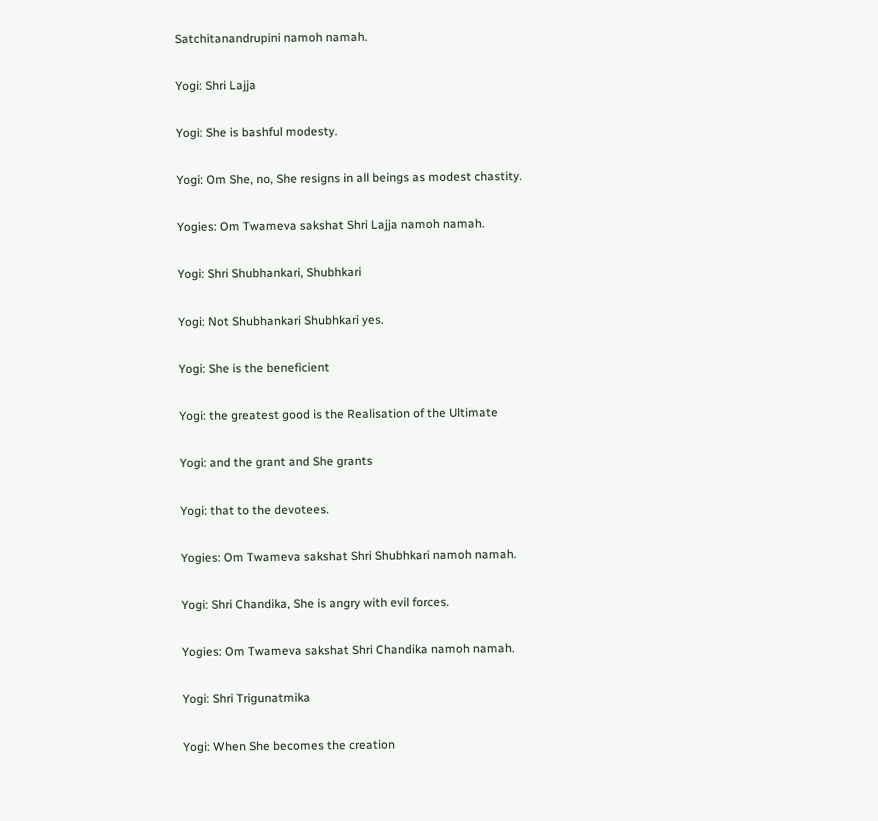Satchitanandrupini namoh namah.

Yogi: Shri Lajja

Yogi: She is bashful modesty.

Yogi: Om She, no, She resigns in all beings as modest chastity.

Yogies: Om Twameva sakshat Shri Lajja namoh namah.

Yogi: Shri Shubhankari, Shubhkari

Yogi: Not Shubhankari Shubhkari yes.

Yogi: She is the beneficient

Yogi: the greatest good is the Realisation of the Ultimate

Yogi: and the grant and She grants

Yogi: that to the devotees.

Yogies: Om Twameva sakshat Shri Shubhkari namoh namah.

Yogi: Shri Chandika, She is angry with evil forces.

Yogies: Om Twameva sakshat Shri Chandika namoh namah.

Yogi: Shri Trigunatmika

Yogi: When She becomes the creation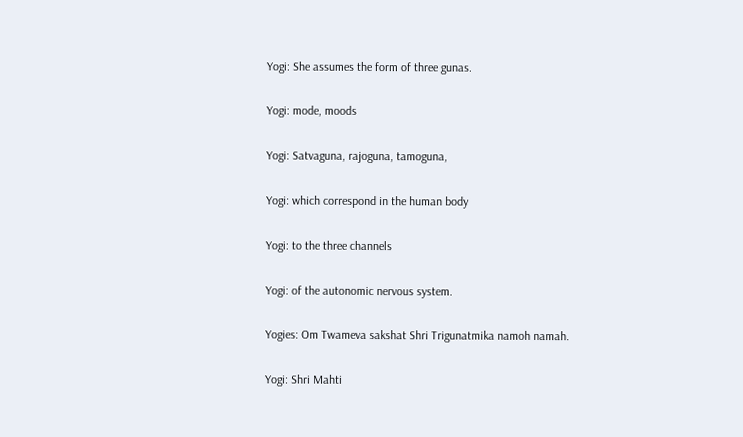Yogi: She assumes the form of three gunas.

Yogi: mode, moods

Yogi: Satvaguna, rajoguna, tamoguna,

Yogi: which correspond in the human body

Yogi: to the three channels

Yogi: of the autonomic nervous system.

Yogies: Om Twameva sakshat Shri Trigunatmika namoh namah.

Yogi: Shri Mahti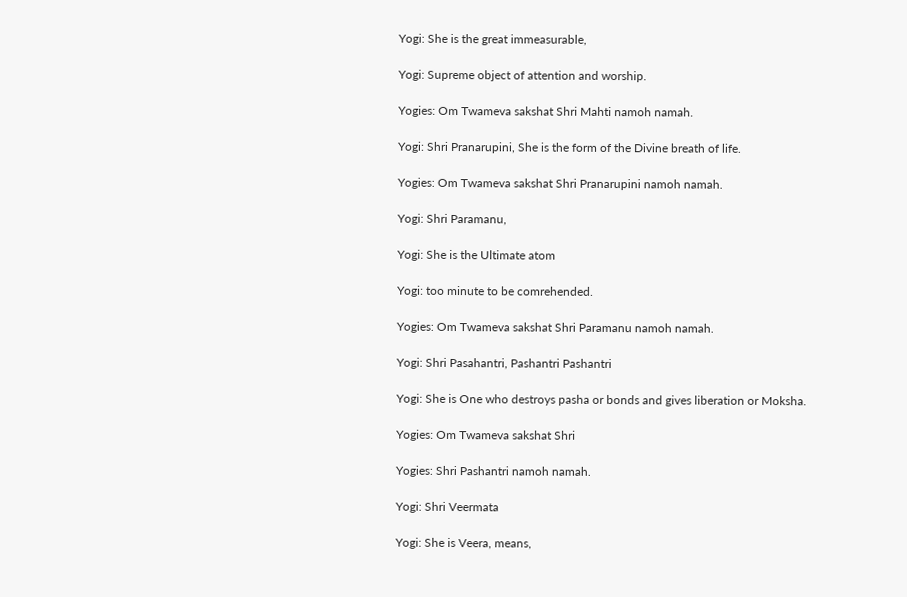Yogi: She is the great immeasurable,

Yogi: Supreme object of attention and worship.

Yogies: Om Twameva sakshat Shri Mahti namoh namah.

Yogi: Shri Pranarupini, She is the form of the Divine breath of life.

Yogies: Om Twameva sakshat Shri Pranarupini namoh namah.

Yogi: Shri Paramanu,

Yogi: She is the Ultimate atom

Yogi: too minute to be comrehended.

Yogies: Om Twameva sakshat Shri Paramanu namoh namah.

Yogi: Shri Pasahantri, Pashantri Pashantri

Yogi: She is One who destroys pasha or bonds and gives liberation or Moksha.

Yogies: Om Twameva sakshat Shri

Yogies: Shri Pashantri namoh namah.

Yogi: Shri Veermata

Yogi: She is Veera, means,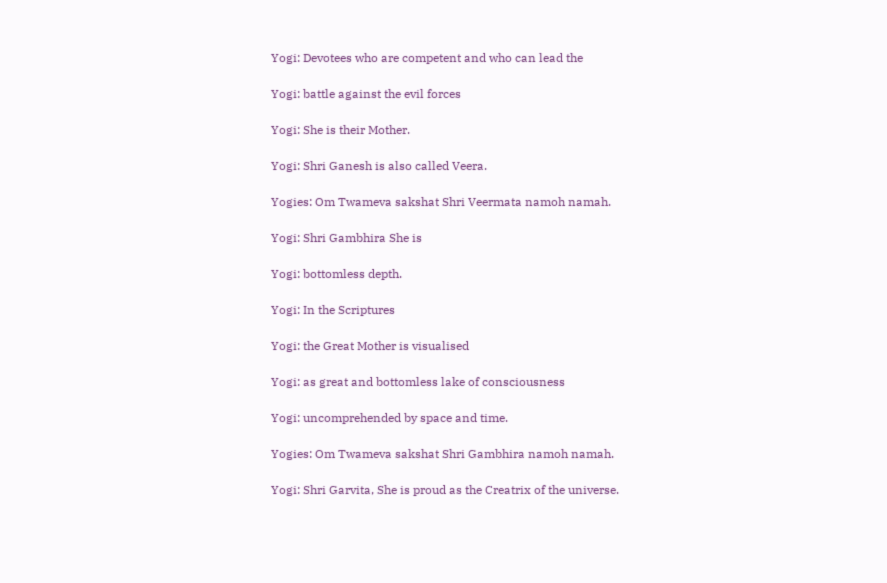Yogi: Devotees who are competent and who can lead the

Yogi: battle against the evil forces

Yogi: She is their Mother.

Yogi: Shri Ganesh is also called Veera.

Yogies: Om Twameva sakshat Shri Veermata namoh namah.

Yogi: Shri Gambhira She is

Yogi: bottomless depth.

Yogi: In the Scriptures

Yogi: the Great Mother is visualised

Yogi: as great and bottomless lake of consciousness

Yogi: uncomprehended by space and time.

Yogies: Om Twameva sakshat Shri Gambhira namoh namah.

Yogi: Shri Garvita, She is proud as the Creatrix of the universe.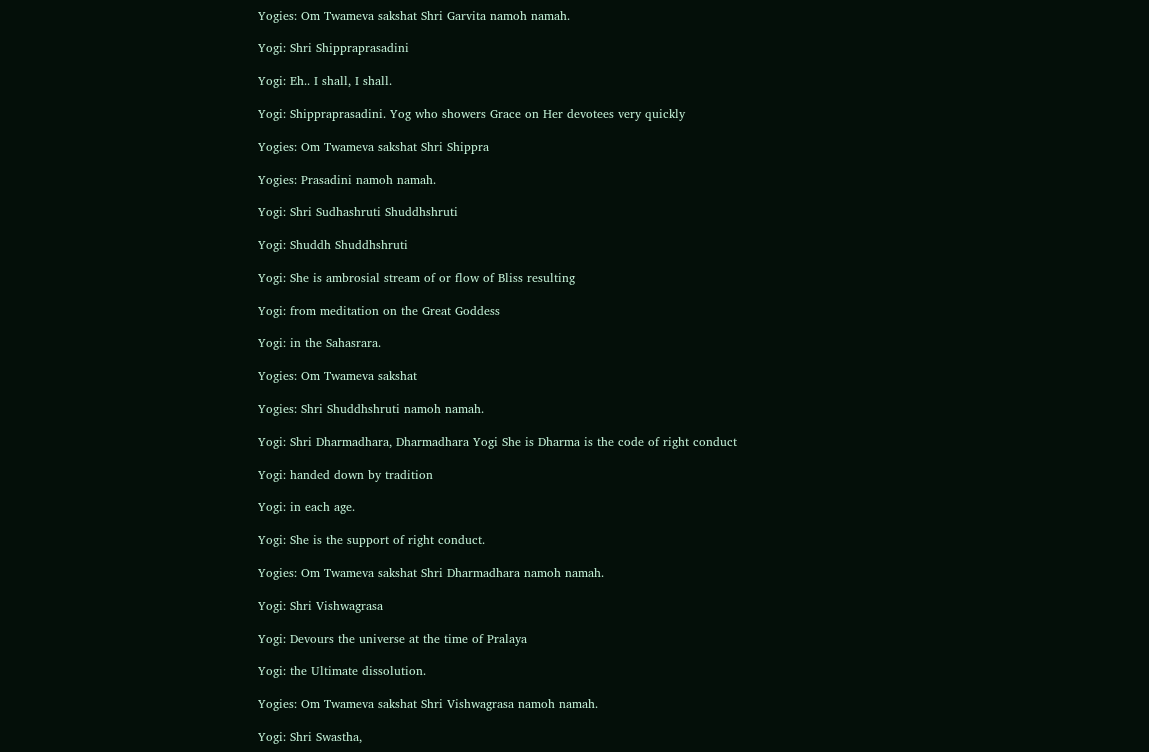Yogies: Om Twameva sakshat Shri Garvita namoh namah.

Yogi: Shri Shippraprasadini

Yogi: Eh.. I shall, I shall.

Yogi: Shippraprasadini. Yog who showers Grace on Her devotees very quickly

Yogies: Om Twameva sakshat Shri Shippra

Yogies: Prasadini namoh namah.

Yogi: Shri Sudhashruti Shuddhshruti

Yogi: Shuddh Shuddhshruti

Yogi: She is ambrosial stream of or flow of Bliss resulting

Yogi: from meditation on the Great Goddess

Yogi: in the Sahasrara.

Yogies: Om Twameva sakshat

Yogies: Shri Shuddhshruti namoh namah.

Yogi: Shri Dharmadhara, Dharmadhara Yogi She is Dharma is the code of right conduct

Yogi: handed down by tradition

Yogi: in each age.

Yogi: She is the support of right conduct.

Yogies: Om Twameva sakshat Shri Dharmadhara namoh namah.

Yogi: Shri Vishwagrasa

Yogi: Devours the universe at the time of Pralaya

Yogi: the Ultimate dissolution.

Yogies: Om Twameva sakshat Shri Vishwagrasa namoh namah.

Yogi: Shri Swastha,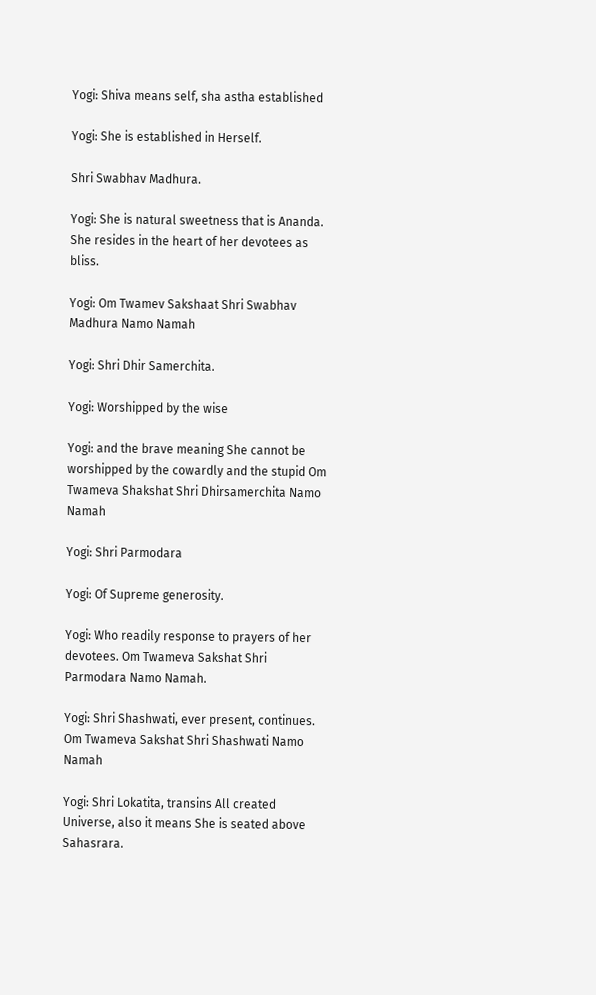Yogi: Shiva means self, sha astha established

Yogi: She is established in Herself.

Shri Swabhav Madhura.

Yogi: She is natural sweetness that is Ananda. She resides in the heart of her devotees as bliss.

Yogi: Om Twamev Sakshaat Shri Swabhav Madhura Namo Namah

Yogi: Shri Dhir Samerchita.

Yogi: Worshipped by the wise

Yogi: and the brave meaning She cannot be worshipped by the cowardly and the stupid Om Twameva Shakshat Shri Dhirsamerchita Namo Namah

Yogi: Shri Parmodara

Yogi: Of Supreme generosity.

Yogi: Who readily response to prayers of her devotees. Om Twameva Sakshat Shri Parmodara Namo Namah.

Yogi: Shri Shashwati, ever present, continues. Om Twameva Sakshat Shri Shashwati Namo Namah

Yogi: Shri Lokatita, transins All created Universe, also it means She is seated above Sahasrara.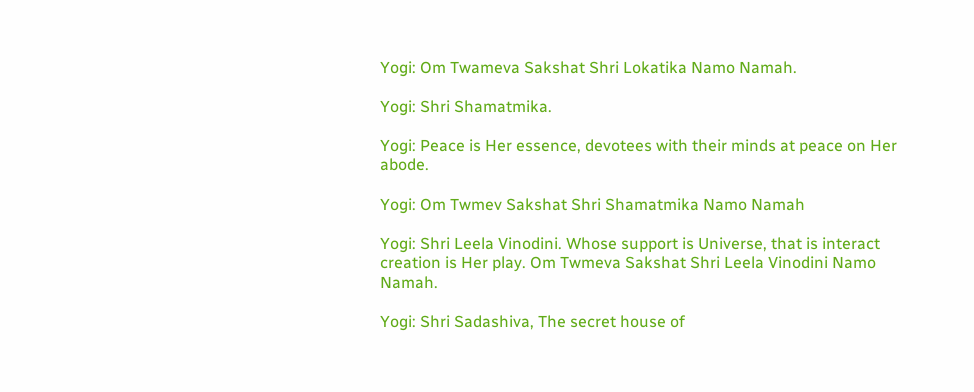Yogi: Om Twameva Sakshat Shri Lokatika Namo Namah.

Yogi: Shri Shamatmika.

Yogi: Peace is Her essence, devotees with their minds at peace on Her abode.

Yogi: Om Twmev Sakshat Shri Shamatmika Namo Namah

Yogi: Shri Leela Vinodini. Whose support is Universe, that is interact creation is Her play. Om Twmeva Sakshat Shri Leela Vinodini Namo Namah.

Yogi: Shri Sadashiva, The secret house of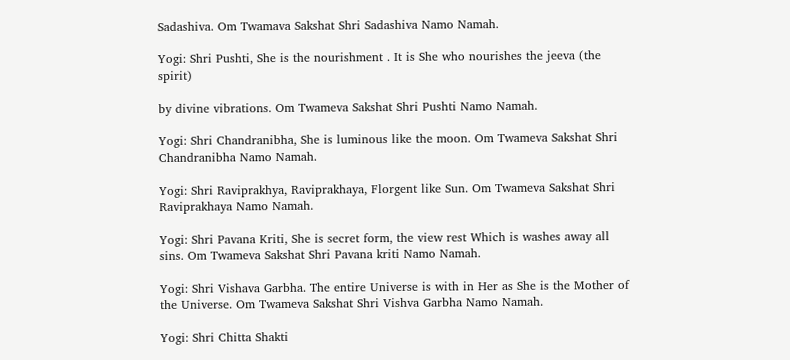Sadashiva. Om Twamava Sakshat Shri Sadashiva Namo Namah.

Yogi: Shri Pushti, She is the nourishment . It is She who nourishes the jeeva (the spirit)

by divine vibrations. Om Twameva Sakshat Shri Pushti Namo Namah.

Yogi: Shri Chandranibha, She is luminous like the moon. Om Twameva Sakshat Shri Chandranibha Namo Namah.

Yogi: Shri Raviprakhya, Raviprakhaya, Florgent like Sun. Om Twameva Sakshat Shri Raviprakhaya Namo Namah.

Yogi: Shri Pavana Kriti, She is secret form, the view rest Which is washes away all sins. Om Twameva Sakshat Shri Pavana kriti Namo Namah.

Yogi: Shri Vishava Garbha. The entire Universe is with in Her as She is the Mother of the Universe. Om Twameva Sakshat Shri Vishva Garbha Namo Namah.

Yogi: Shri Chitta Shakti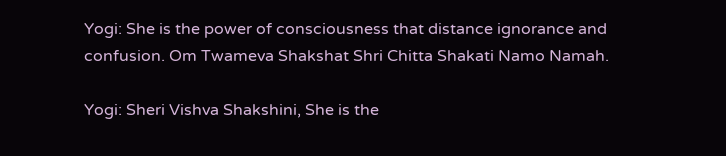Yogi: She is the power of consciousness that distance ignorance and confusion. Om Twameva Shakshat Shri Chitta Shakati Namo Namah.

Yogi: Sheri Vishva Shakshini, She is the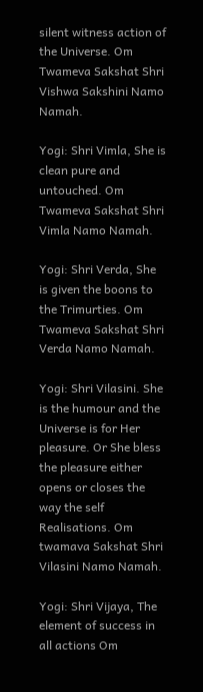silent witness action of the Universe. Om Twameva Sakshat Shri Vishwa Sakshini Namo Namah.

Yogi: Shri Vimla, She is clean pure and untouched. Om Twameva Sakshat Shri Vimla Namo Namah.

Yogi: Shri Verda, She is given the boons to the Trimurties. Om Twameva Sakshat Shri Verda Namo Namah.

Yogi: Shri Vilasini. She is the humour and the Universe is for Her pleasure. Or She bless the pleasure either opens or closes the way the self Realisations. Om twamava Sakshat Shri Vilasini Namo Namah.

Yogi: Shri Vijaya, The element of success in all actions Om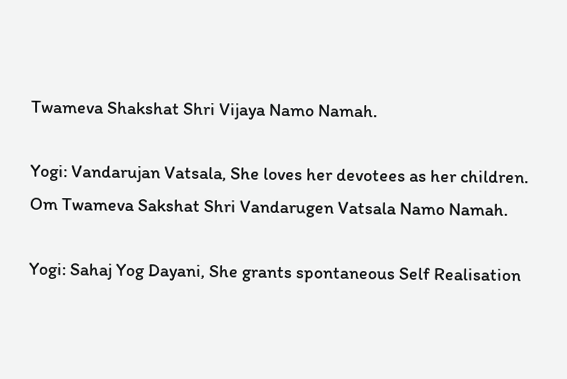Twameva Shakshat Shri Vijaya Namo Namah.

Yogi: Vandarujan Vatsala, She loves her devotees as her children. Om Twameva Sakshat Shri Vandarugen Vatsala Namo Namah.

Yogi: Sahaj Yog Dayani, She grants spontaneous Self Realisation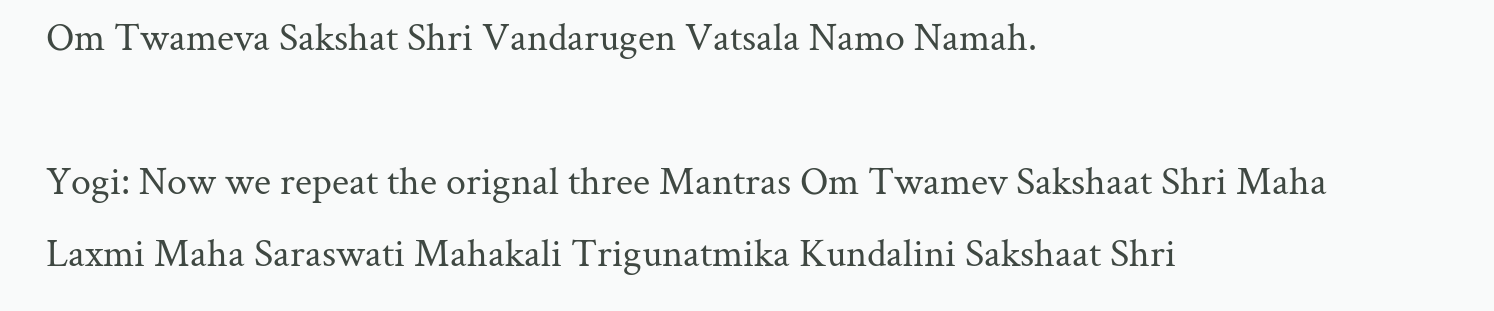Om Twameva Sakshat Shri Vandarugen Vatsala Namo Namah.

Yogi: Now we repeat the orignal three Mantras Om Twamev Sakshaat Shri Maha Laxmi Maha Saraswati Mahakali Trigunatmika Kundalini Sakshaat Shri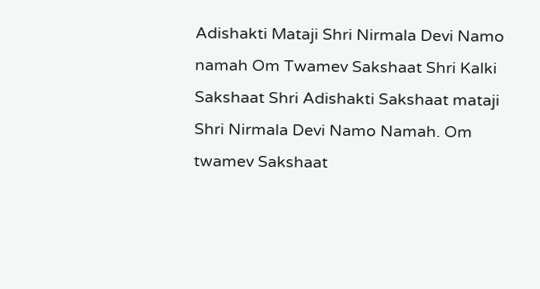Adishakti Mataji Shri Nirmala Devi Namo namah Om Twamev Sakshaat Shri Kalki Sakshaat Shri Adishakti Sakshaat mataji Shri Nirmala Devi Namo Namah. Om twamev Sakshaat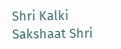Shri Kalki Sakshaat Shri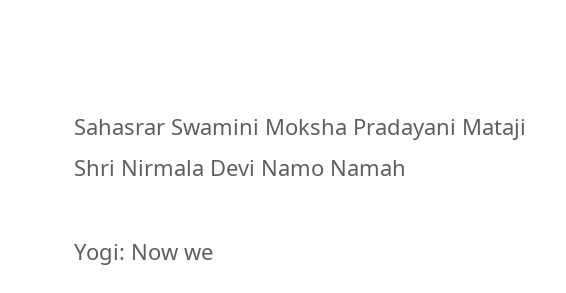Sahasrar Swamini Moksha Pradayani Mataji Shri Nirmala Devi Namo Namah

Yogi: Now we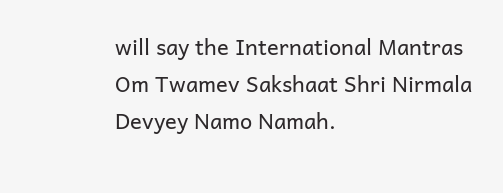will say the International Mantras Om Twamev Sakshaat Shri Nirmala Devyey Namo Namah.